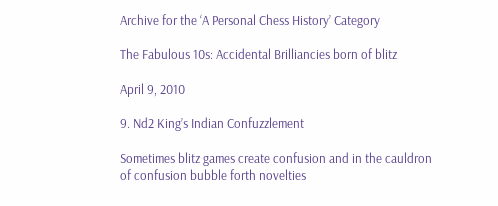Archive for the ‘A Personal Chess History’ Category

The Fabulous 10s: Accidental Brilliancies born of blitz

April 9, 2010

9. Nd2 King’s Indian Confuzzlement

Sometimes blitz games create confusion and in the cauldron of confusion bubble forth novelties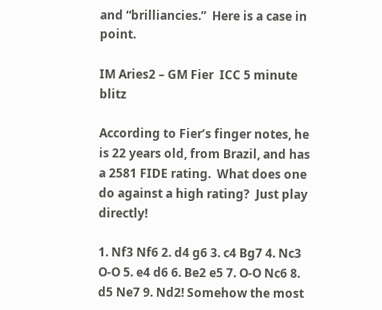and “brilliancies.”  Here is a case in point.

IM Aries2 – GM Fier  ICC 5 minute blitz

According to Fier’s finger notes, he is 22 years old, from Brazil, and has a 2581 FIDE rating.  What does one do against a high rating?  Just play directly!

1. Nf3 Nf6 2. d4 g6 3. c4 Bg7 4. Nc3 O-O 5. e4 d6 6. Be2 e5 7. O-O Nc6 8. d5 Ne7 9. Nd2! Somehow the most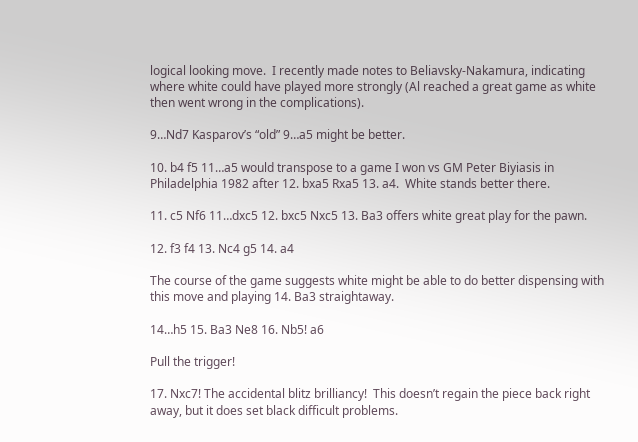logical looking move.  I recently made notes to Beliavsky-Nakamura, indicating where white could have played more strongly (Al reached a great game as white then went wrong in the complications).

9…Nd7 Kasparov’s “old” 9…a5 might be better.

10. b4 f5 11…a5 would transpose to a game I won vs GM Peter Biyiasis in Philadelphia 1982 after 12. bxa5 Rxa5 13. a4.  White stands better there.

11. c5 Nf6 11…dxc5 12. bxc5 Nxc5 13. Ba3 offers white great play for the pawn.

12. f3 f4 13. Nc4 g5 14. a4

The course of the game suggests white might be able to do better dispensing with this move and playing 14. Ba3 straightaway.

14…h5 15. Ba3 Ne8 16. Nb5! a6

Pull the trigger!

17. Nxc7! The accidental blitz brilliancy!  This doesn’t regain the piece back right away, but it does set black difficult problems.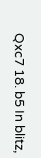Qxc7 18. b5 In blitz,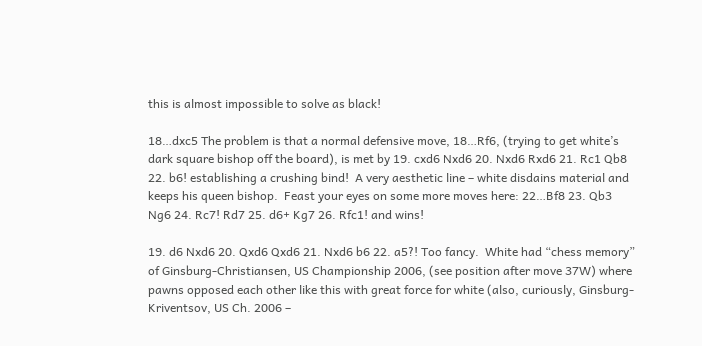this is almost impossible to solve as black!

18…dxc5 The problem is that a normal defensive move, 18…Rf6, (trying to get white’s dark square bishop off the board), is met by 19. cxd6 Nxd6 20. Nxd6 Rxd6 21. Rc1 Qb8 22. b6! establishing a crushing bind!  A very aesthetic line – white disdains material and keeps his queen bishop.  Feast your eyes on some more moves here: 22…Bf8 23. Qb3 Ng6 24. Rc7! Rd7 25. d6+ Kg7 26. Rfc1! and wins!

19. d6 Nxd6 20. Qxd6 Qxd6 21. Nxd6 b6 22. a5?! Too fancy.  White had “chess memory” of Ginsburg-Christiansen, US Championship 2006, (see position after move 37W) where pawns opposed each other like this with great force for white (also, curiously, Ginsburg-Kriventsov, US Ch. 2006 –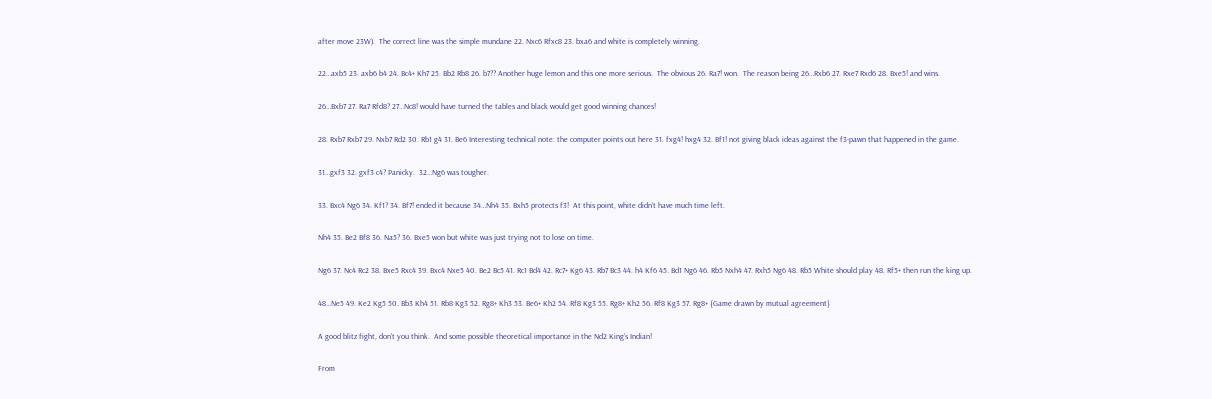after move 23W).  The correct line was the simple mundane 22. Nxc6 Rfxc8 23. bxa6 and white is completely winning.

22…axb5 23. axb6 b4 24. Bc4+ Kh7 25. Bb2 Rb8 26. b7?? Another huge lemon and this one more serious.  The obvious 26. Ra7! won.  The reason being 26…Rxb6 27. Rxe7 Rxd6 28. Bxe5! and wins.

26…Bxb7 27. Ra7 Rfd8? 27…Nc8! would have turned the tables and black would get good winning chances!

28. Rxb7 Rxb7 29. Nxb7 Rd2 30. Rb1 g4 31. Be6 Interesting technical note: the computer points out here 31. fxg4! hxg4 32. Bf1! not giving black ideas against the f3-pawn that happened in the game.

31…gxf3 32. gxf3 c4? Panicky.  32…Ng6 was tougher.

33. Bxc4 Ng6 34. Kf1? 34. Bf7! ended it because 34…Nh4 35. Bxh5 protects f3!  At this point, white didn’t have much time left.

Nh4 35. Be2 Bf8 36. Na5? 36. Bxe5 won but white was just trying not to lose on time.

Ng6 37. Nc4 Rc2 38. Bxe5 Rxc4 39. Bxc4 Nxe5 40. Be2 Bc5 41. Rc1 Bd4 42. Rc7+ Kg6 43. Rb7 Bc3 44. h4 Kf6 45. Bd1 Ng6 46. Rb5 Nxh4 47. Rxh5 Ng6 48. Rb5 White should play 48. Rf5+ then run the king up.

48…Ne5 49. Ke2 Kg5 50. Bb3 Kh4 51. Rb8 Kg3 52. Rg8+ Kh3 53. Be6+ Kh2 54. Rf8 Kg3 55. Rg8+ Kh2 56. Rf8 Kg3 57. Rg8+ {Game drawn by mutual agreement}

A good blitz fight, don’t you think.  And some possible theoretical importance in the Nd2 King’s Indian!

From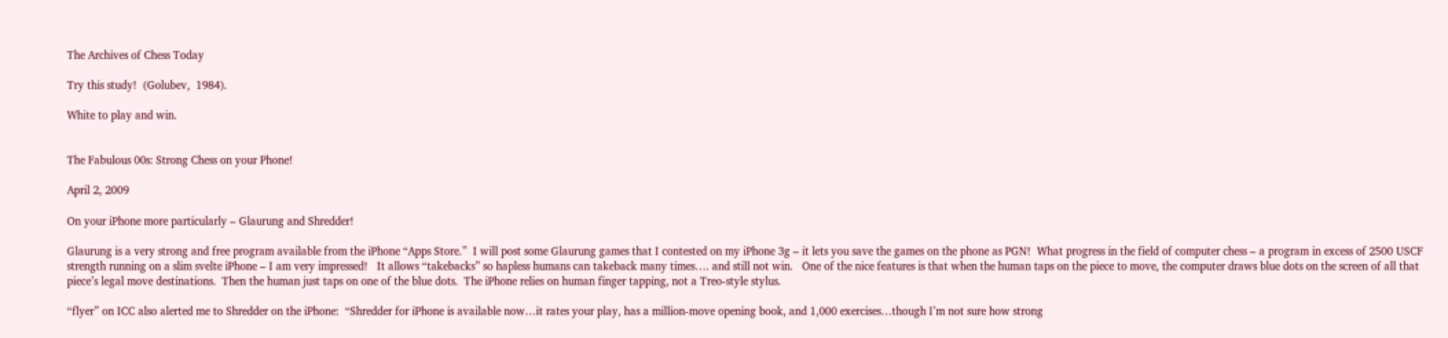The Archives of Chess Today

Try this study!  (Golubev,  1984).

White to play and win.


The Fabulous 00s: Strong Chess on your Phone!

April 2, 2009

On your iPhone more particularly – Glaurung and Shredder!

Glaurung is a very strong and free program available from the iPhone “Apps Store.”  I will post some Glaurung games that I contested on my iPhone 3g – it lets you save the games on the phone as PGN!  What progress in the field of computer chess – a program in excess of 2500 USCF strength running on a slim svelte iPhone – I am very impressed!   It allows “takebacks” so hapless humans can takeback many times…. and still not win.   One of the nice features is that when the human taps on the piece to move, the computer draws blue dots on the screen of all that piece’s legal move destinations.  Then the human just taps on one of the blue dots.  The iPhone relies on human finger tapping, not a Treo-style stylus.

“flyer” on ICC also alerted me to Shredder on the iPhone:  “Shredder for iPhone is available now…it rates your play, has a million-move opening book, and 1,000 exercises…though I’m not sure how strong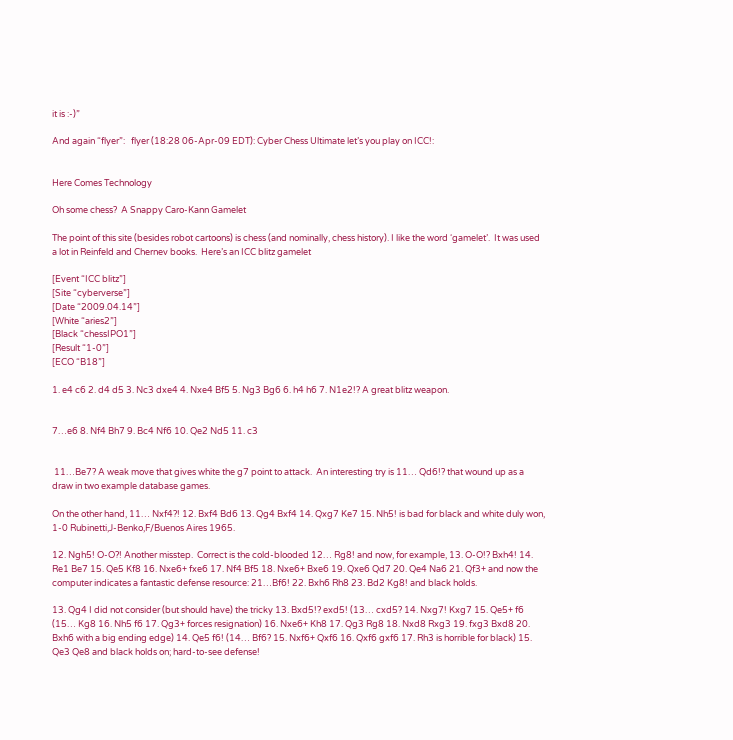it is :-)”

And again “flyer”:   flyer (18:28 06-Apr-09 EDT): Cyber Chess Ultimate let’s you play on ICC!:


Here Comes Technology

Oh some chess?  A Snappy Caro-Kann Gamelet

The point of this site (besides robot cartoons) is chess (and nominally, chess history). I like the word ‘gamelet’.  It was used a lot in Reinfeld and Chernev books.  Here’s an ICC blitz gamelet

[Event “ICC blitz”]
[Site “cyberverse”]
[Date “2009.04.14”]
[White “aries2”]
[Black “chessIPO1”]
[Result “1-0”]
[ECO “B18”]

1. e4 c6 2. d4 d5 3. Nc3 dxe4 4. Nxe4 Bf5 5. Ng3 Bg6 6. h4 h6 7. N1e2!? A great blitz weapon.


7…e6 8. Nf4 Bh7 9. Bc4 Nf6 10. Qe2 Nd5 11. c3


 11…Be7? A weak move that gives white the g7 point to attack.  An interesting try is 11… Qd6!? that wound up as a draw in two example database games.

On the other hand, 11… Nxf4?! 12. Bxf4 Bd6 13. Qg4 Bxf4 14. Qxg7 Ke7 15. Nh5! is bad for black and white duly won, 1-0 Rubinetti,J-Benko,F/Buenos Aires 1965.

12. Ngh5! O-O?! Another misstep.  Correct is the cold-blooded 12… Rg8! and now, for example, 13. O-O!? Bxh4! 14. Re1 Be7 15. Qe5 Kf8 16. Nxe6+ fxe6 17. Nf4 Bf5 18. Nxe6+ Bxe6 19. Qxe6 Qd7 20. Qe4 Na6 21. Qf3+ and now the computer indicates a fantastic defense resource: 21…Bf6! 22. Bxh6 Rh8 23. Bd2 Kg8! and black holds.

13. Qg4 I did not consider (but should have) the tricky 13. Bxd5!? exd5! (13… cxd5? 14. Nxg7! Kxg7 15. Qe5+ f6 (15… Kg8 16. Nh5 f6 17. Qg3+ forces resignation) 16. Nxe6+ Kh8 17. Qg3 Rg8 18. Nxd8 Rxg3 19. fxg3 Bxd8 20. Bxh6 with a big ending edge) 14. Qe5 f6! (14… Bf6? 15. Nxf6+ Qxf6 16. Qxf6 gxf6 17. Rh3 is horrible for black) 15. Qe3 Qe8 and black holds on; hard-to-see defense!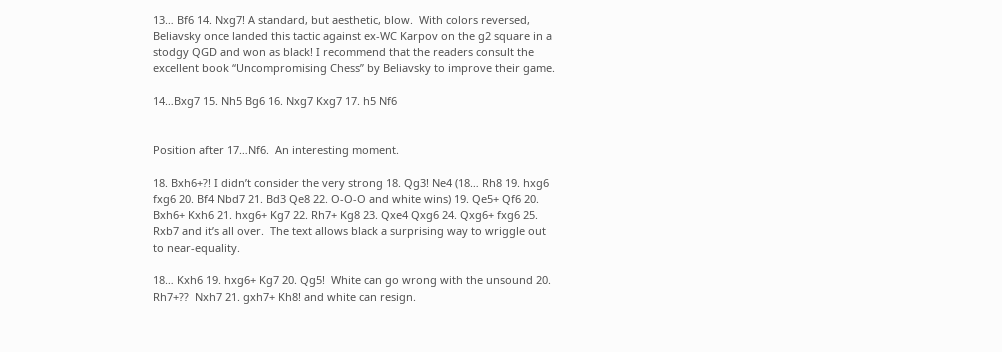13… Bf6 14. Nxg7! A standard, but aesthetic, blow.  With colors reversed, Beliavsky once landed this tactic against ex-WC Karpov on the g2 square in a stodgy QGD and won as black! I recommend that the readers consult the excellent book “Uncompromising Chess” by Beliavsky to improve their game.

14…Bxg7 15. Nh5 Bg6 16. Nxg7 Kxg7 17. h5 Nf6


Position after 17…Nf6.  An interesting moment.

18. Bxh6+?! I didn’t consider the very strong 18. Qg3! Ne4 (18… Rh8 19. hxg6 fxg6 20. Bf4 Nbd7 21. Bd3 Qe8 22. O-O-O and white wins) 19. Qe5+ Qf6 20. Bxh6+ Kxh6 21. hxg6+ Kg7 22. Rh7+ Kg8 23. Qxe4 Qxg6 24. Qxg6+ fxg6 25. Rxb7 and it’s all over.  The text allows black a surprising way to wriggle out to near-equality.

18… Kxh6 19. hxg6+ Kg7 20. Qg5!  White can go wrong with the unsound 20. Rh7+??  Nxh7 21. gxh7+ Kh8! and white can resign.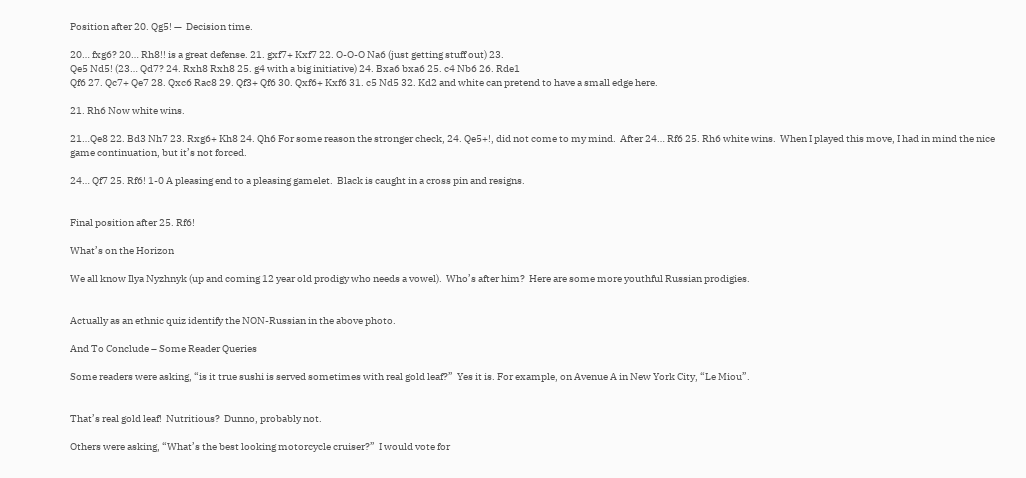Position after 20. Qg5! —  Decision time.

20… fxg6? 20… Rh8!! is a great defense. 21. gxf7+ Kxf7 22. O-O-O Na6 (just getting stuff out) 23.
Qe5 Nd5! (23… Qd7? 24. Rxh8 Rxh8 25. g4 with a big initiative) 24. Bxa6 bxa6 25. c4 Nb6 26. Rde1
Qf6 27. Qc7+ Qe7 28. Qxc6 Rac8 29. Qf3+ Qf6 30. Qxf6+ Kxf6 31. c5 Nd5 32. Kd2 and white can pretend to have a small edge here.

21. Rh6 Now white wins.

21…Qe8 22. Bd3 Nh7 23. Rxg6+ Kh8 24. Qh6 For some reason the stronger check, 24. Qe5+!, did not come to my mind.  After 24… Rf6 25. Rh6 white wins.  When I played this move, I had in mind the nice game continuation, but it’s not forced.

24… Qf7 25. Rf6! 1-0 A pleasing end to a pleasing gamelet.  Black is caught in a cross pin and resigns.


Final position after 25. Rf6!

What’s on the Horizon

We all know Ilya Nyzhnyk (up and coming 12 year old prodigy who needs a vowel).  Who’s after him?  Here are some more youthful Russian prodigies.


Actually as an ethnic quiz identify the NON-Russian in the above photo.

And To Conclude – Some Reader Queries

Some readers were asking, “is it true sushi is served sometimes with real gold leaf?”  Yes it is. For example, on Avenue A in New York City, “Le Miou”.


That’s real gold leaf!  Nutritious?  Dunno, probably not.

Others were asking, “What’s the best looking motorcycle cruiser?”  I would vote for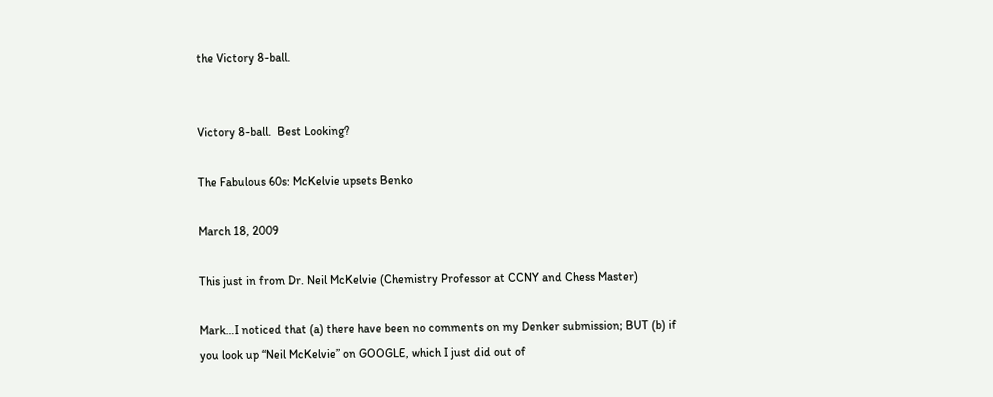the Victory 8-ball.


Victory 8-ball.  Best Looking?

The Fabulous 60s: McKelvie upsets Benko

March 18, 2009

This just in from Dr. Neil McKelvie (Chemistry Professor at CCNY and Chess Master)

Mark…I noticed that (a) there have been no comments on my Denker submission; BUT (b) if you look up “Neil McKelvie” on GOOGLE, which I just did out of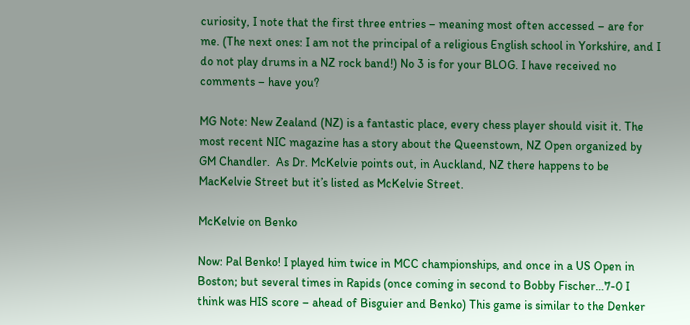curiosity, I note that the first three entries – meaning most often accessed – are for me. (The next ones: I am not the principal of a religious English school in Yorkshire, and I do not play drums in a NZ rock band!) No 3 is for your BLOG. I have received no comments – have you?

MG Note: New Zealand (NZ) is a fantastic place, every chess player should visit it. The most recent NIC magazine has a story about the Queenstown, NZ Open organized by GM Chandler.  As Dr. McKelvie points out, in Auckland, NZ there happens to be MacKelvie Street but it’s listed as McKelvie Street.

McKelvie on Benko

Now: Pal Benko! I played him twice in MCC championships, and once in a US Open in Boston; but several times in Rapids (once coming in second to Bobby Fischer…7-0 I think was HIS score – ahead of Bisguier and Benko) This game is similar to the Denker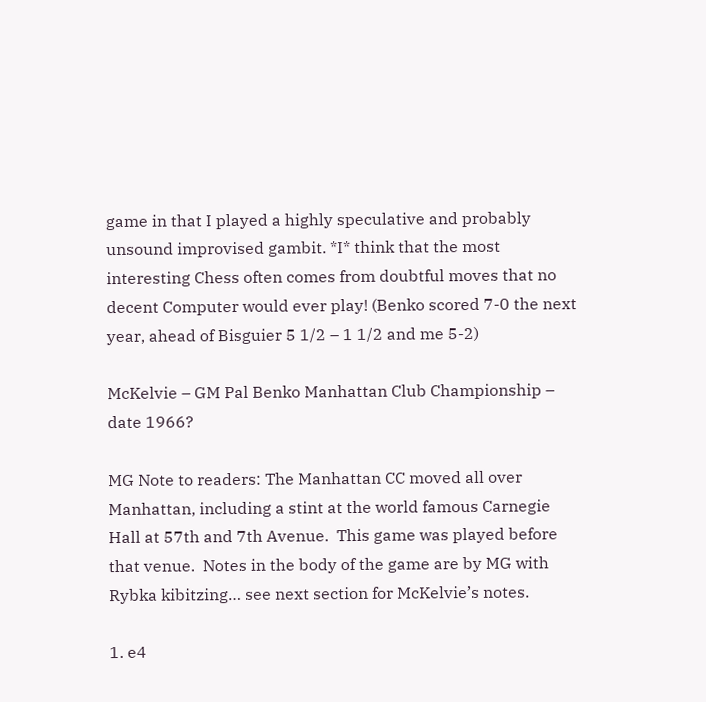game in that I played a highly speculative and probably unsound improvised gambit. *I* think that the most interesting Chess often comes from doubtful moves that no decent Computer would ever play! (Benko scored 7-0 the next year, ahead of Bisguier 5 1/2 – 1 1/2 and me 5-2)

McKelvie – GM Pal Benko Manhattan Club Championship – date 1966?

MG Note to readers: The Manhattan CC moved all over Manhattan, including a stint at the world famous Carnegie Hall at 57th and 7th Avenue.  This game was played before that venue.  Notes in the body of the game are by MG with Rybka kibitzing… see next section for McKelvie’s notes.

1. e4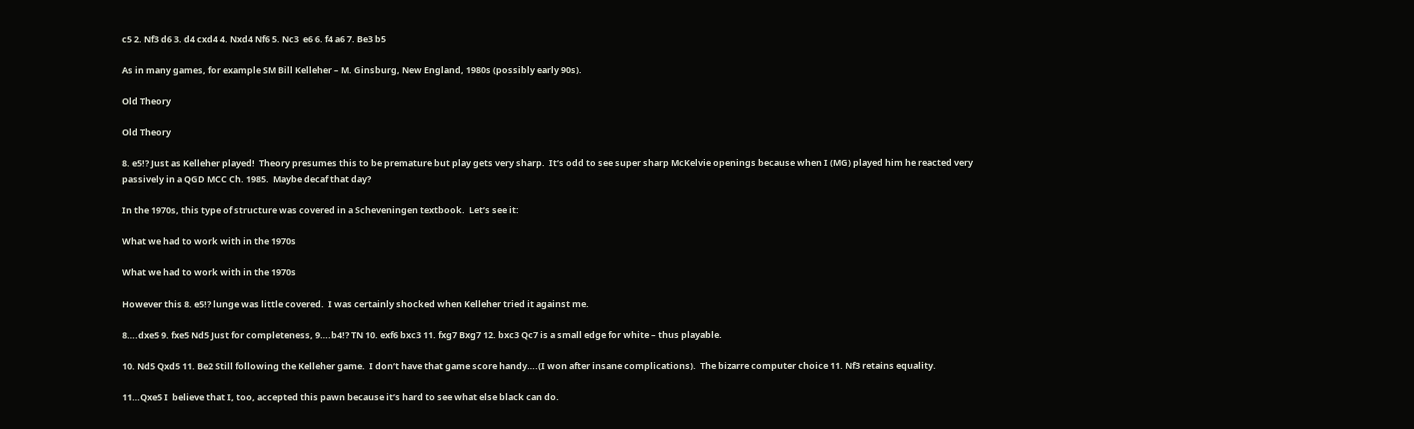c5 2. Nf3 d6 3. d4 cxd4 4. Nxd4 Nf6 5. Nc3  e6 6. f4 a6 7. Be3 b5

As in many games, for example SM Bill Kelleher – M. Ginsburg, New England, 1980s (possibly early 90s).

Old Theory

Old Theory

8. e5!? Just as Kelleher played!  Theory presumes this to be premature but play gets very sharp.  It’s odd to see super sharp McKelvie openings because when I (MG) played him he reacted very passively in a QGD MCC Ch. 1985.  Maybe decaf that day?

In the 1970s, this type of structure was covered in a Scheveningen textbook.  Let’s see it:

What we had to work with in the 1970s

What we had to work with in the 1970s

However this 8. e5!? lunge was little covered.  I was certainly shocked when Kelleher tried it against me.

8….dxe5 9. fxe5 Nd5 Just for completeness, 9….b4!? TN 10. exf6 bxc3 11. fxg7 Bxg7 12. bxc3 Qc7 is a small edge for white – thus playable.

10. Nd5 Qxd5 11. Be2 Still following the Kelleher game.  I don’t have that game score handy….(I won after insane complications).  The bizarre computer choice 11. Nf3 retains equality.

11…Qxe5 I  believe that I, too, accepted this pawn because it’s hard to see what else black can do.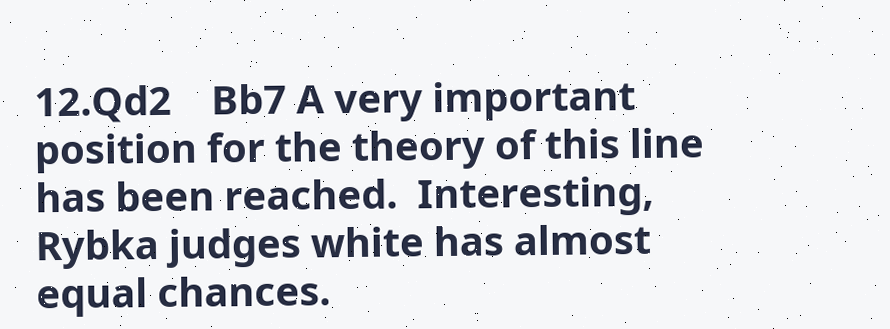12.Qd2    Bb7 A very important position for the theory of this line has been reached.  Interesting, Rybka judges white has almost equal chances.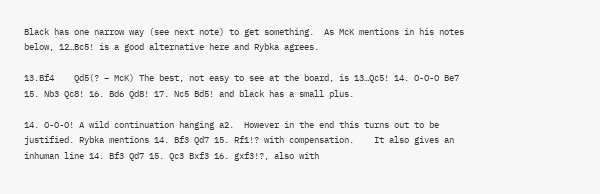Black has one narrow way (see next note) to get something.  As McK mentions in his notes below, 12…Bc5! is a good alternative here and Rybka agrees.

13.Bf4    Qd5(? – McK) The best, not easy to see at the board, is 13…Qc5! 14. O-O-O Be7 15. Nb3 Qc8! 16. Bd6 Qd8! 17. Nc5 Bd5! and black has a small plus.

14. O-O-O! A wild continuation hanging a2.  However in the end this turns out to be justified. Rybka mentions 14. Bf3 Qd7 15. Rf1!? with compensation.    It also gives an inhuman line 14. Bf3 Qd7 15. Qc3 Bxf3 16. gxf3!?, also with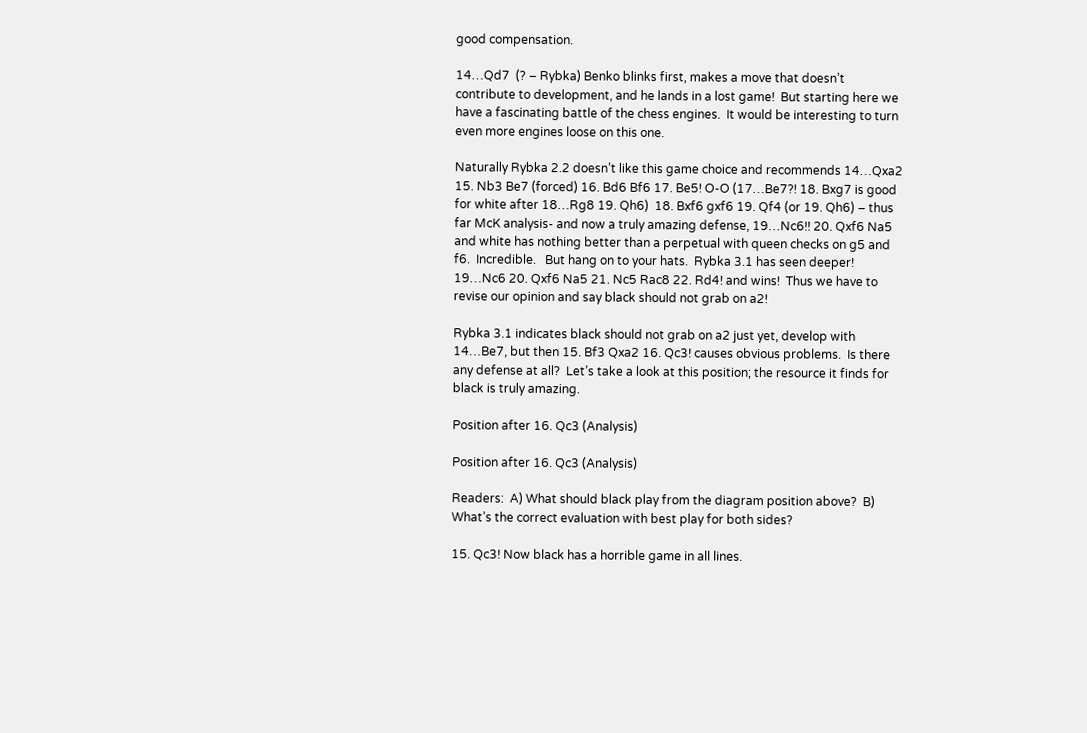good compensation.

14…Qd7  (? – Rybka) Benko blinks first, makes a move that doesn’t contribute to development, and he lands in a lost game!  But starting here we have a fascinating battle of the chess engines.  It would be interesting to turn even more engines loose on this one.

Naturally Rybka 2.2 doesn’t like this game choice and recommends 14…Qxa2 15. Nb3 Be7 (forced) 16. Bd6 Bf6 17. Be5! O-O (17…Be7?! 18. Bxg7 is good for white after 18…Rg8 19. Qh6)  18. Bxf6 gxf6 19. Qf4 (or 19. Qh6) – thus far McK analysis- and now a truly amazing defense, 19…Nc6!! 20. Qxf6 Na5 and white has nothing better than a perpetual with queen checks on g5 and f6.  Incredible.   But hang on to your hats.  Rybka 3.1 has seen deeper!  19…Nc6 20. Qxf6 Na5 21. Nc5 Rac8 22. Rd4! and wins!  Thus we have to revise our opinion and say black should not grab on a2!

Rybka 3.1 indicates black should not grab on a2 just yet, develop with 14…Be7, but then 15. Bf3 Qxa2 16. Qc3! causes obvious problems.  Is there any defense at all?  Let’s take a look at this position; the resource it finds for black is truly amazing.

Position after 16. Qc3 (Analysis)

Position after 16. Qc3 (Analysis)

Readers:  A) What should black play from the diagram position above?  B) What’s the correct evaluation with best play for both sides?

15. Qc3! Now black has a horrible game in all lines.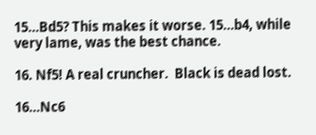15…Bd5? This makes it worse. 15…b4, while very lame, was the best chance.

16. Nf5! A real cruncher.  Black is dead lost.

16…Nc6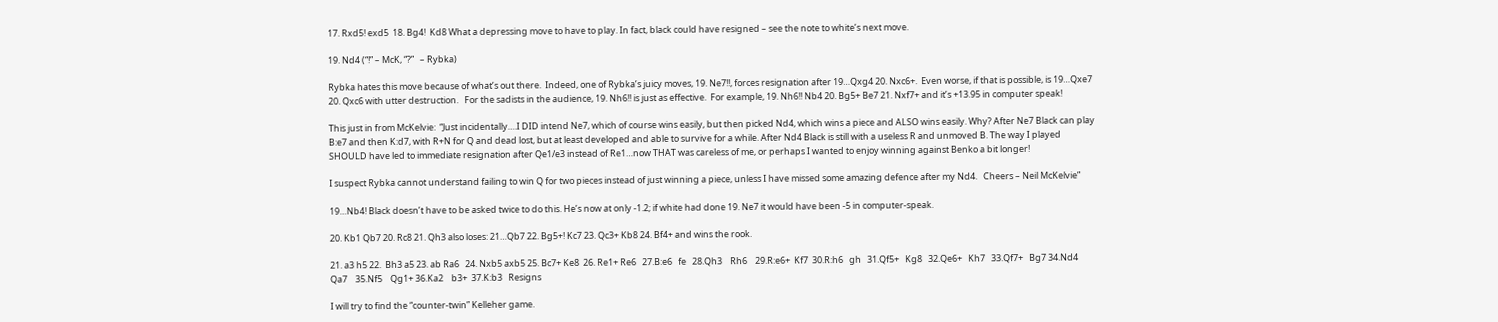17. Rxd5! exd5  18. Bg4!  Kd8 What a depressing move to have to play. In fact, black could have resigned – see the note to white’s next move.

19. Nd4 (“!” – McK, “?”   – Rybka)

Rybka hates this move because of what’s out there.  Indeed, one of Rybka’s juicy moves, 19. Ne7!!, forces resignation after 19…Qxg4 20. Nxc6+.  Even worse, if that is possible, is 19…Qxe7 20. Qxc6 with utter destruction.   For the sadists in the audience, 19. Nh6!! is just as effective.  For example, 19. Nh6!! Nb4 20. Bg5+ Be7 21. Nxf7+ and it’s +13.95 in computer speak!

This just in from McKelvie:  “Just incidentally….I DID intend Ne7, which of course wins easily, but then picked Nd4, which wins a piece and ALSO wins easily. Why? After Ne7 Black can play B:e7 and then K:d7, with R+N for Q and dead lost, but at least developed and able to survive for a while. After Nd4 Black is still with a useless R and unmoved B. The way I played SHOULD have led to immediate resignation after Qe1/e3 instead of Re1…now THAT was careless of me, or perhaps I wanted to enjoy winning against Benko a bit longer!

I suspect Rybka cannot understand failing to win Q for two pieces instead of just winning a piece, unless I have missed some amazing defence after my Nd4.   Cheers – Neil McKelvie”

19…Nb4! Black doesn’t have to be asked twice to do this. He’s now at only -1.2; if white had done 19. Ne7 it would have been -5 in computer-speak.

20. Kb1 Qb7 20. Rc8 21. Qh3 also loses: 21…Qb7 22. Bg5+! Kc7 23. Qc3+ Kb8 24. Bf4+ and wins the rook.

21. a3 h5 22.  Bh3 a5 23. ab Ra6   24. Nxb5 axb5 25. Bc7+ Ke8  26. Re1+ Re6   27.B:e6   fe   28.Qh3    Rh6    29.R:e6+  Kf7  30.R:h6   gh   31.Qf5+   Kg8   32.Qe6+   Kh7   33.Qf7+   Bg7 34.Nd4    Qa7    35.Nf5    Qg1+ 36.Ka2    b3+  37.K:b3   Resigns

I will try to find the “counter-twin” Kelleher game.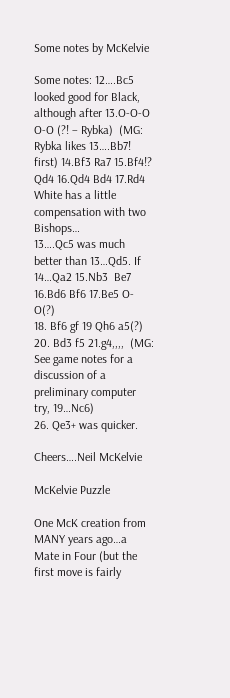Some notes by McKelvie

Some notes: 12….Bc5 looked good for Black, although after 13.O-O-O O-O (?! – Rybka)  (MG: Rybka likes 13….Bb7! first) 14.Bf3 Ra7 15.Bf4!? Qd4 16.Qd4 Bd4 17.Rd4 White has a little compensation with two Bishops…
13….Qc5 was much better than 13…Qd5. If 14…Qa2 15.Nb3  Be7 16.Bd6 Bf6 17.Be5 O-O(?)
18. Bf6 gf 19 Qh6 a5(?) 20. Bd3 f5 21.g4,,,,  (MG:  See game notes for a discussion of a preliminary computer try, 19…Nc6)
26. Qe3+ was quicker.

Cheers….Neil McKelvie

McKelvie Puzzle

One McK creation from MANY years ago…a Mate in Four (but the first move is fairly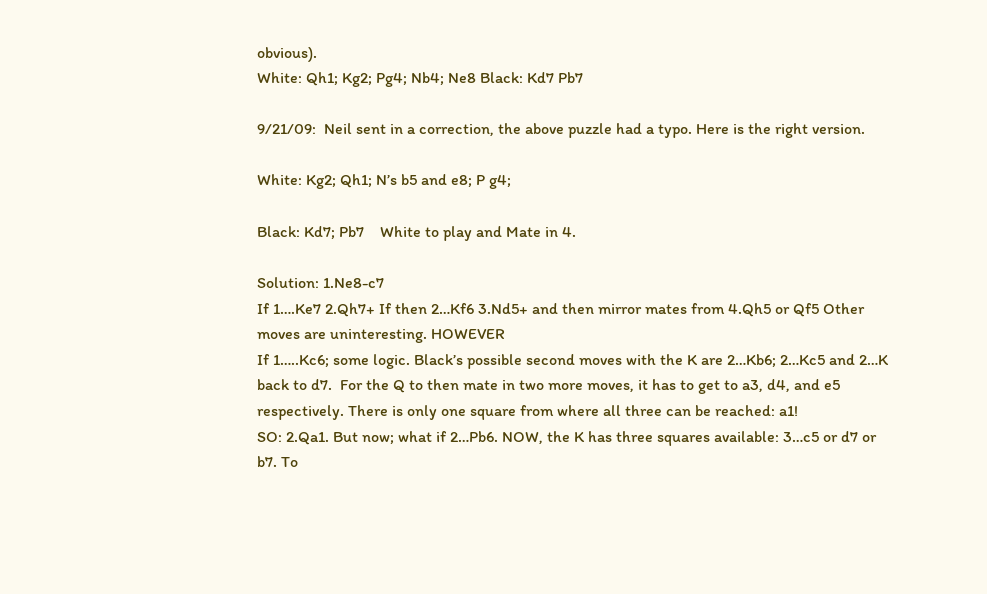obvious).
White: Qh1; Kg2; Pg4; Nb4; Ne8 Black: Kd7 Pb7

9/21/09:  Neil sent in a correction, the above puzzle had a typo. Here is the right version.

White: Kg2; Qh1; N’s b5 and e8; P g4;

Black: Kd7; Pb7    White to play and Mate in 4.

Solution: 1.Ne8-c7
If 1….Ke7 2.Qh7+ If then 2…Kf6 3.Nd5+ and then mirror mates from 4.Qh5 or Qf5 Other moves are uninteresting. HOWEVER
If 1…..Kc6; some logic. Black’s possible second moves with the K are 2…Kb6; 2…Kc5 and 2…K back to d7.  For the Q to then mate in two more moves, it has to get to a3, d4, and e5 respectively. There is only one square from where all three can be reached: a1!
SO: 2.Qa1. But now; what if 2…Pb6. NOW, the K has three squares available: 3…c5 or d7 or b7. To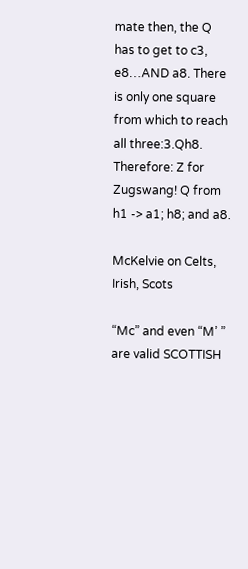mate then, the Q has to get to c3, e8…AND a8. There is only one square from which to reach all three:3.Qh8. Therefore: Z for Zugswang! Q from h1 -> a1; h8; and a8.

McKelvie on Celts, Irish, Scots

“Mc” and even “M’ ” are valid SCOTTISH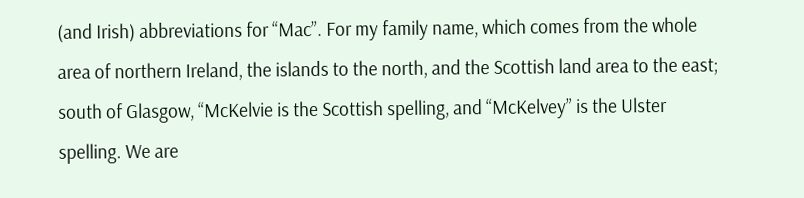(and Irish) abbreviations for “Mac”. For my family name, which comes from the whole area of northern Ireland, the islands to the north, and the Scottish land area to the east; south of Glasgow, “McKelvie is the Scottish spelling, and “McKelvey” is the Ulster spelling. We are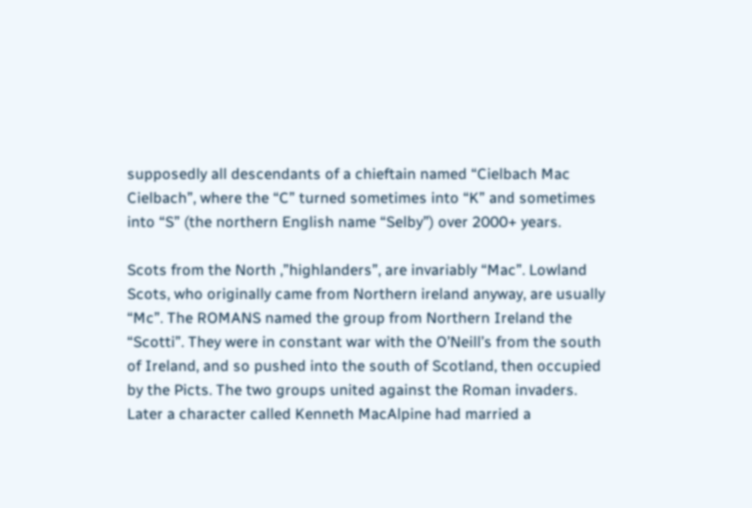supposedly all descendants of a chieftain named “Cielbach Mac Cielbach”, where the “C” turned sometimes into “K” and sometimes into “S” (the northern English name “Selby”) over 2000+ years.

Scots from the North ,”highlanders”, are invariably “Mac”. Lowland Scots, who originally came from Northern ireland anyway, are usually “Mc”. The ROMANS named the group from Northern Ireland the “Scotti”. They were in constant war with the O’Neill’s from the south of Ireland, and so pushed into the south of Scotland, then occupied by the Picts. The two groups united against the Roman invaders. Later a character called Kenneth MacAlpine had married a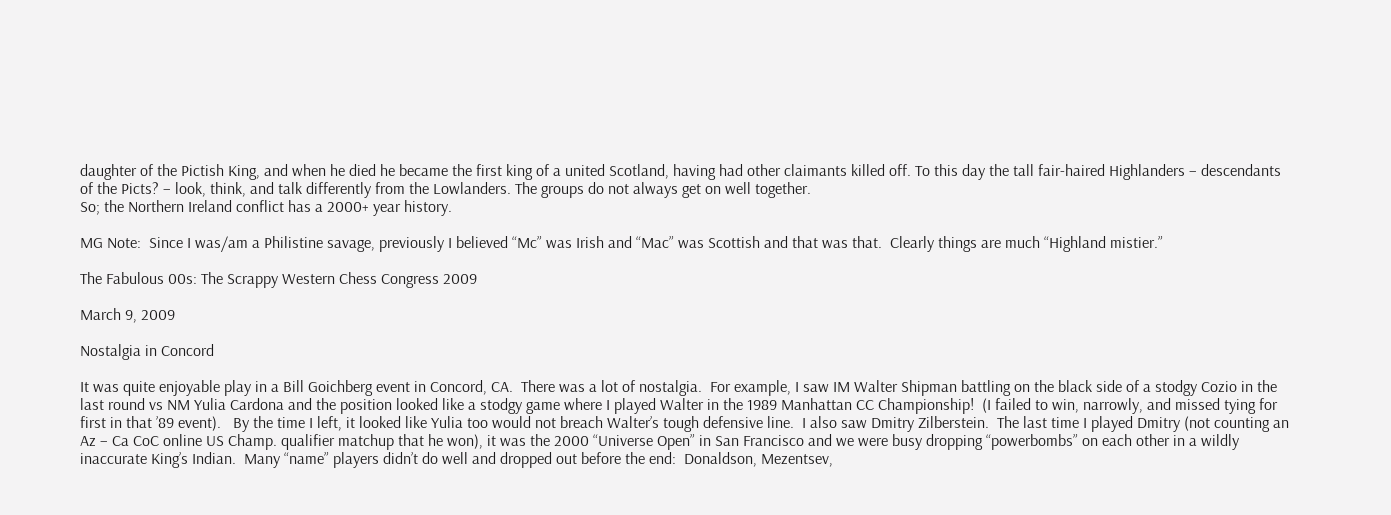daughter of the Pictish King, and when he died he became the first king of a united Scotland, having had other claimants killed off. To this day the tall fair-haired Highlanders – descendants of the Picts? – look, think, and talk differently from the Lowlanders. The groups do not always get on well together.
So; the Northern Ireland conflict has a 2000+ year history.

MG Note:  Since I was/am a Philistine savage, previously I believed “Mc” was Irish and “Mac” was Scottish and that was that.  Clearly things are much “Highland mistier.”

The Fabulous 00s: The Scrappy Western Chess Congress 2009

March 9, 2009

Nostalgia in Concord

It was quite enjoyable play in a Bill Goichberg event in Concord, CA.  There was a lot of nostalgia.  For example, I saw IM Walter Shipman battling on the black side of a stodgy Cozio in the last round vs NM Yulia Cardona and the position looked like a stodgy game where I played Walter in the 1989 Manhattan CC Championship!  (I failed to win, narrowly, and missed tying for first in that ’89 event).   By the time I left, it looked like Yulia too would not breach Walter’s tough defensive line.  I also saw Dmitry Zilberstein.  The last time I played Dmitry (not counting an Az – Ca CoC online US Champ. qualifier matchup that he won), it was the 2000 “Universe Open” in San Francisco and we were busy dropping “powerbombs” on each other in a wildly inaccurate King’s Indian.  Many “name” players didn’t do well and dropped out before the end:  Donaldson, Mezentsev,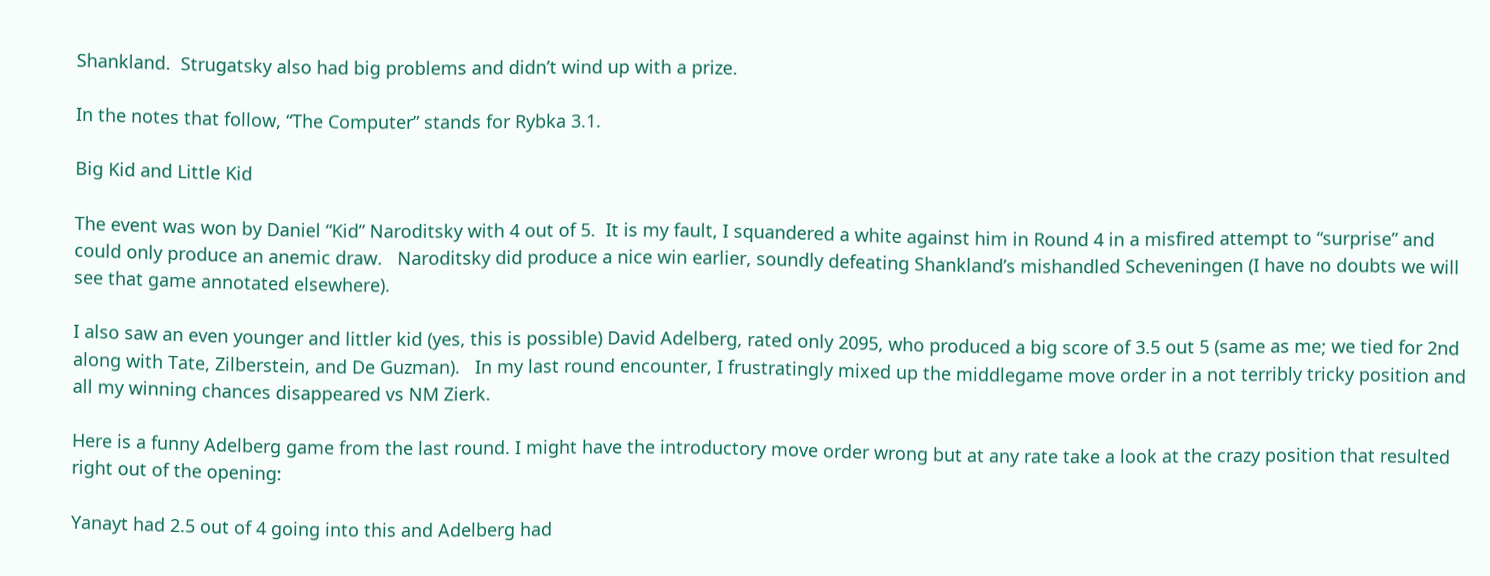Shankland.  Strugatsky also had big problems and didn’t wind up with a prize.

In the notes that follow, “The Computer” stands for Rybka 3.1.

Big Kid and Little Kid

The event was won by Daniel “Kid” Naroditsky with 4 out of 5.  It is my fault, I squandered a white against him in Round 4 in a misfired attempt to “surprise” and could only produce an anemic draw.   Naroditsky did produce a nice win earlier, soundly defeating Shankland’s mishandled Scheveningen (I have no doubts we will see that game annotated elsewhere).

I also saw an even younger and littler kid (yes, this is possible) David Adelberg, rated only 2095, who produced a big score of 3.5 out 5 (same as me; we tied for 2nd along with Tate, Zilberstein, and De Guzman).   In my last round encounter, I frustratingly mixed up the middlegame move order in a not terribly tricky position and all my winning chances disappeared vs NM Zierk.

Here is a funny Adelberg game from the last round. I might have the introductory move order wrong but at any rate take a look at the crazy position that resulted right out of the opening:

Yanayt had 2.5 out of 4 going into this and Adelberg had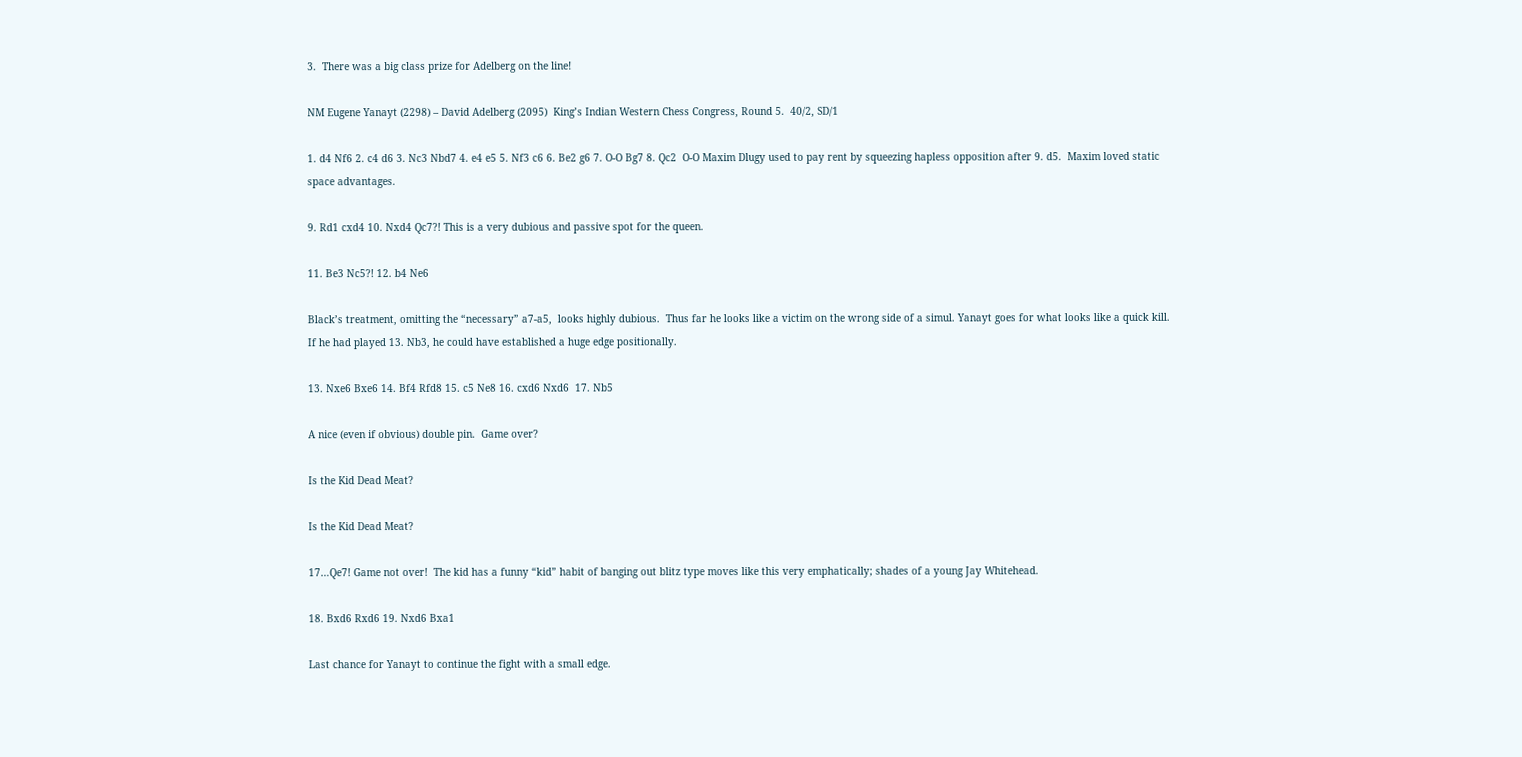3.  There was a big class prize for Adelberg on the line!

NM Eugene Yanayt (2298) – David Adelberg (2095)  King’s Indian Western Chess Congress, Round 5.  40/2, SD/1

1. d4 Nf6 2. c4 d6 3. Nc3 Nbd7 4. e4 e5 5. Nf3 c6 6. Be2 g6 7. O-O Bg7 8. Qc2  O-O Maxim Dlugy used to pay rent by squeezing hapless opposition after 9. d5.  Maxim loved static space advantages.

9. Rd1 cxd4 10. Nxd4 Qc7?! This is a very dubious and passive spot for the queen.

11. Be3 Nc5?! 12. b4 Ne6

Black’s treatment, omitting the “necessary” a7-a5,  looks highly dubious.  Thus far he looks like a victim on the wrong side of a simul. Yanayt goes for what looks like a quick kill.  If he had played 13. Nb3, he could have established a huge edge positionally.

13. Nxe6 Bxe6 14. Bf4 Rfd8 15. c5 Ne8 16. cxd6 Nxd6  17. Nb5

A nice (even if obvious) double pin.  Game over?

Is the Kid Dead Meat?

Is the Kid Dead Meat?

17…Qe7! Game not over!  The kid has a funny “kid” habit of banging out blitz type moves like this very emphatically; shades of a young Jay Whitehead.

18. Bxd6 Rxd6 19. Nxd6 Bxa1

Last chance for Yanayt to continue the fight with a small edge.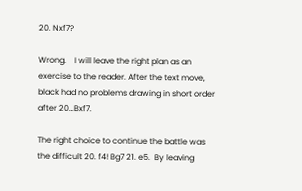20. Nxf7?

Wrong.    I will leave the right plan as an exercise to the reader. After the text move, black had no problems drawing in short order after 20…Bxf7.

The right choice to continue the battle was the difficult 20. f4! Bg7 21. e5.  By leaving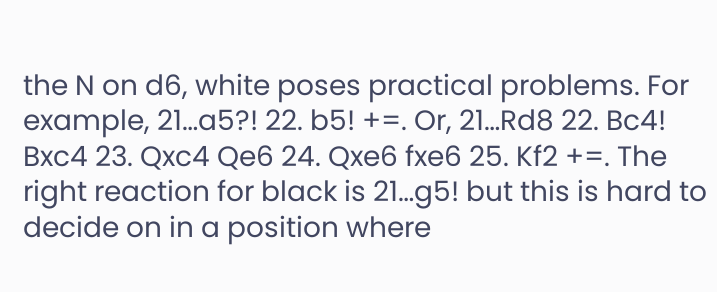the N on d6, white poses practical problems. For example, 21…a5?! 22. b5! +=. Or, 21…Rd8 22. Bc4! Bxc4 23. Qxc4 Qe6 24. Qxe6 fxe6 25. Kf2 +=. The right reaction for black is 21…g5! but this is hard to decide on in a position where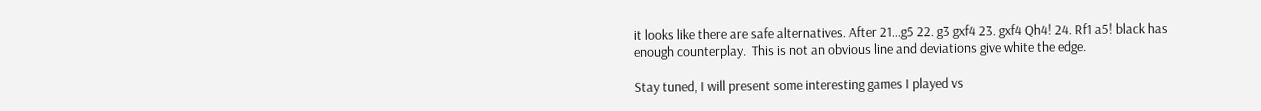it looks like there are safe alternatives. After 21…g5 22. g3 gxf4 23. gxf4 Qh4! 24. Rf1 a5! black has enough counterplay.  This is not an obvious line and deviations give white the edge.

Stay tuned, I will present some interesting games I played vs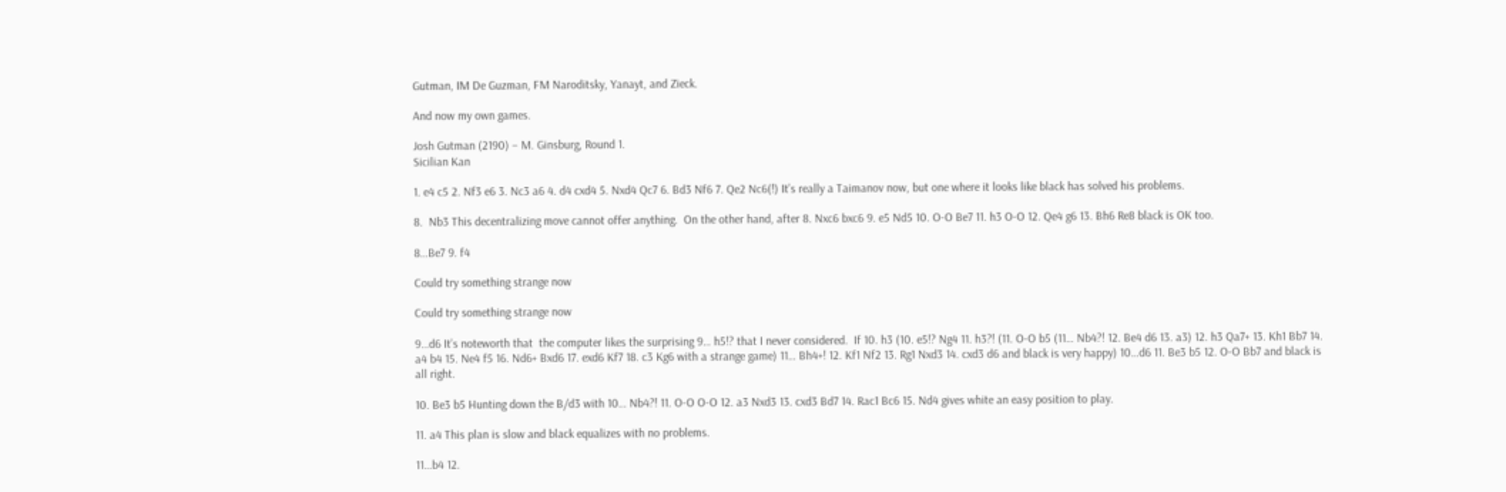Gutman, IM De Guzman, FM Naroditsky, Yanayt, and Zieck.

And now my own games.

Josh Gutman (2190) – M. Ginsburg, Round 1.
Sicilian Kan

1. e4 c5 2. Nf3 e6 3. Nc3 a6 4. d4 cxd4 5. Nxd4 Qc7 6. Bd3 Nf6 7. Qe2 Nc6(!) It’s really a Taimanov now, but one where it looks like black has solved his problems.

8.  Nb3 This decentralizing move cannot offer anything.  On the other hand, after 8. Nxc6 bxc6 9. e5 Nd5 10. O-O Be7 11. h3 O-O 12. Qe4 g6 13. Bh6 Re8 black is OK too.

8…Be7 9. f4

Could try something strange now

Could try something strange now

9…d6 It’s noteworth that  the computer likes the surprising 9… h5!? that I never considered.  If 10. h3 (10. e5!? Ng4 11. h3?! (11. O-O b5 (11… Nb4?! 12. Be4 d6 13. a3) 12. h3 Qa7+ 13. Kh1 Bb7 14. a4 b4 15. Ne4 f5 16. Nd6+ Bxd6 17. exd6 Kf7 18. c3 Kg6 with a strange game) 11… Bh4+! 12. Kf1 Nf2 13. Rg1 Nxd3 14. cxd3 d6 and black is very happy) 10…d6 11. Be3 b5 12. O-O Bb7 and black is all right.

10. Be3 b5 Hunting down the B/d3 with 10… Nb4?! 11. O-O O-O 12. a3 Nxd3 13. cxd3 Bd7 14. Rac1 Bc6 15. Nd4 gives white an easy position to play.

11. a4 This plan is slow and black equalizes with no problems.

11…b4 12.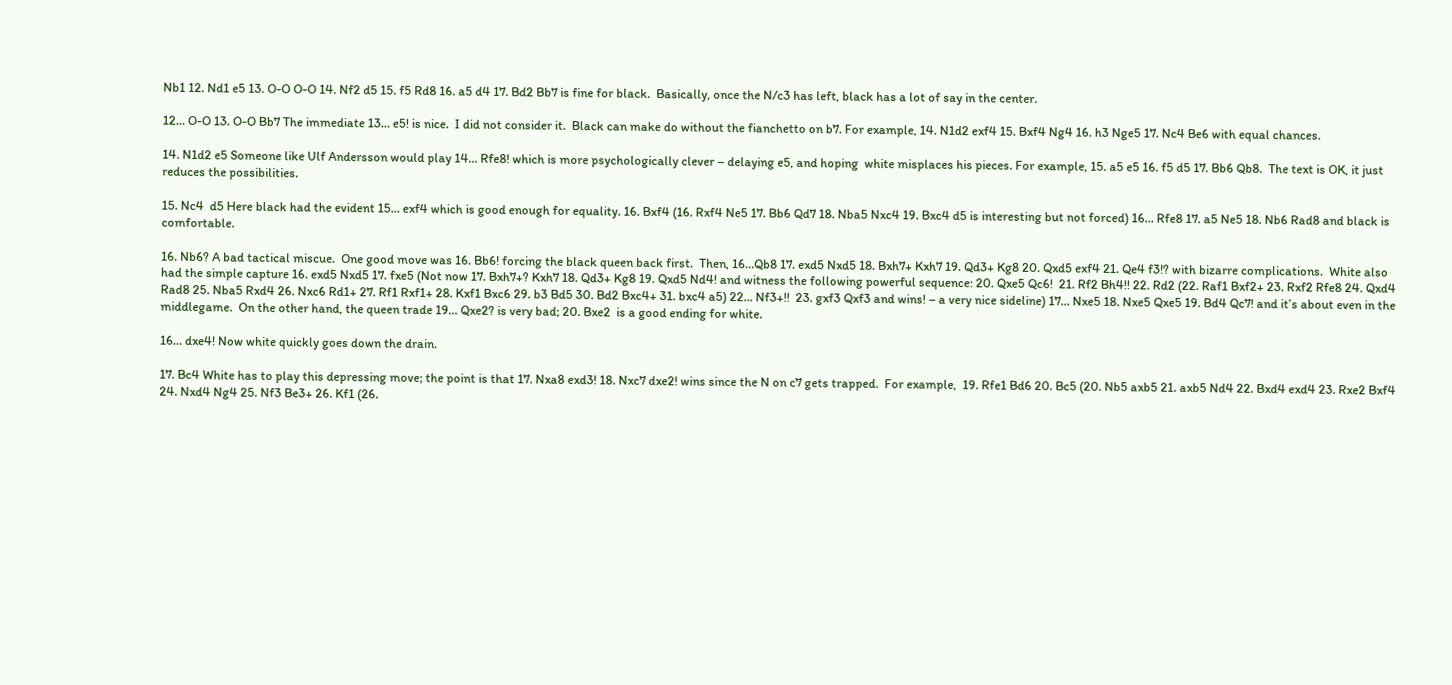Nb1 12. Nd1 e5 13. O-O O-O 14. Nf2 d5 15. f5 Rd8 16. a5 d4 17. Bd2 Bb7 is fine for black.  Basically, once the N/c3 has left, black has a lot of say in the center.

12… O-O 13. O-O Bb7 The immediate 13… e5! is nice.  I did not consider it.  Black can make do without the fianchetto on b7. For example, 14. N1d2 exf4 15. Bxf4 Ng4 16. h3 Nge5 17. Nc4 Be6 with equal chances.

14. N1d2 e5 Someone like Ulf Andersson would play 14… Rfe8! which is more psychologically clever – delaying e5, and hoping  white misplaces his pieces. For example, 15. a5 e5 16. f5 d5 17. Bb6 Qb8.  The text is OK, it just reduces the possibilities.

15. Nc4  d5 Here black had the evident 15… exf4 which is good enough for equality. 16. Bxf4 (16. Rxf4 Ne5 17. Bb6 Qd7 18. Nba5 Nxc4 19. Bxc4 d5 is interesting but not forced) 16… Rfe8 17. a5 Ne5 18. Nb6 Rad8 and black is comfortable.

16. Nb6? A bad tactical miscue.  One good move was 16. Bb6! forcing the black queen back first.  Then, 16…Qb8 17. exd5 Nxd5 18. Bxh7+ Kxh7 19. Qd3+ Kg8 20. Qxd5 exf4 21. Qe4 f3!? with bizarre complications.  White also had the simple capture 16. exd5 Nxd5 17. fxe5 (Not now 17. Bxh7+? Kxh7 18. Qd3+ Kg8 19. Qxd5 Nd4! and witness the following powerful sequence: 20. Qxe5 Qc6!  21. Rf2 Bh4!! 22. Rd2 (22. Raf1 Bxf2+ 23. Rxf2 Rfe8 24. Qxd4 Rad8 25. Nba5 Rxd4 26. Nxc6 Rd1+ 27. Rf1 Rxf1+ 28. Kxf1 Bxc6 29. b3 Bd5 30. Bd2 Bxc4+ 31. bxc4 a5) 22… Nf3+!!  23. gxf3 Qxf3 and wins! – a very nice sideline) 17… Nxe5 18. Nxe5 Qxe5 19. Bd4 Qc7! and it’s about even in the middlegame.  On the other hand, the queen trade 19… Qxe2? is very bad; 20. Bxe2  is a good ending for white.

16… dxe4! Now white quickly goes down the drain.

17. Bc4 White has to play this depressing move; the point is that 17. Nxa8 exd3! 18. Nxc7 dxe2! wins since the N on c7 gets trapped.  For example,  19. Rfe1 Bd6 20. Bc5 (20. Nb5 axb5 21. axb5 Nd4 22. Bxd4 exd4 23. Rxe2 Bxf4 24. Nxd4 Ng4 25. Nf3 Be3+ 26. Kf1 (26.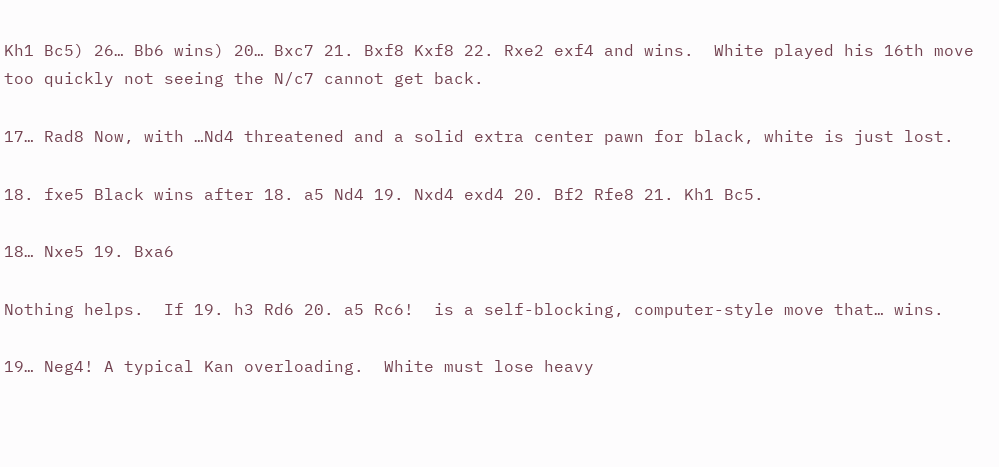Kh1 Bc5) 26… Bb6 wins) 20… Bxc7 21. Bxf8 Kxf8 22. Rxe2 exf4 and wins.  White played his 16th move too quickly not seeing the N/c7 cannot get back.

17… Rad8 Now, with …Nd4 threatened and a solid extra center pawn for black, white is just lost.

18. fxe5 Black wins after 18. a5 Nd4 19. Nxd4 exd4 20. Bf2 Rfe8 21. Kh1 Bc5.

18… Nxe5 19. Bxa6

Nothing helps.  If 19. h3 Rd6 20. a5 Rc6!  is a self-blocking, computer-style move that… wins.

19… Neg4! A typical Kan overloading.  White must lose heavy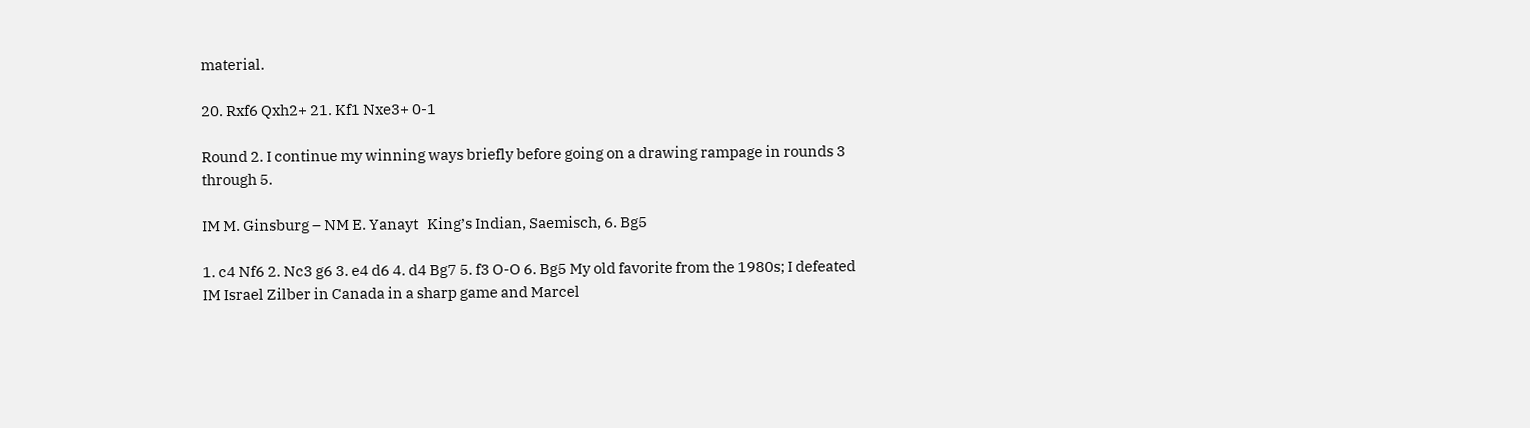material.

20. Rxf6 Qxh2+ 21. Kf1 Nxe3+ 0-1

Round 2. I continue my winning ways briefly before going on a drawing rampage in rounds 3 through 5.

IM M. Ginsburg – NM E. Yanayt   King’s Indian, Saemisch, 6. Bg5

1. c4 Nf6 2. Nc3 g6 3. e4 d6 4. d4 Bg7 5. f3 O-O 6. Bg5 My old favorite from the 1980s; I defeated IM Israel Zilber in Canada in a sharp game and Marcel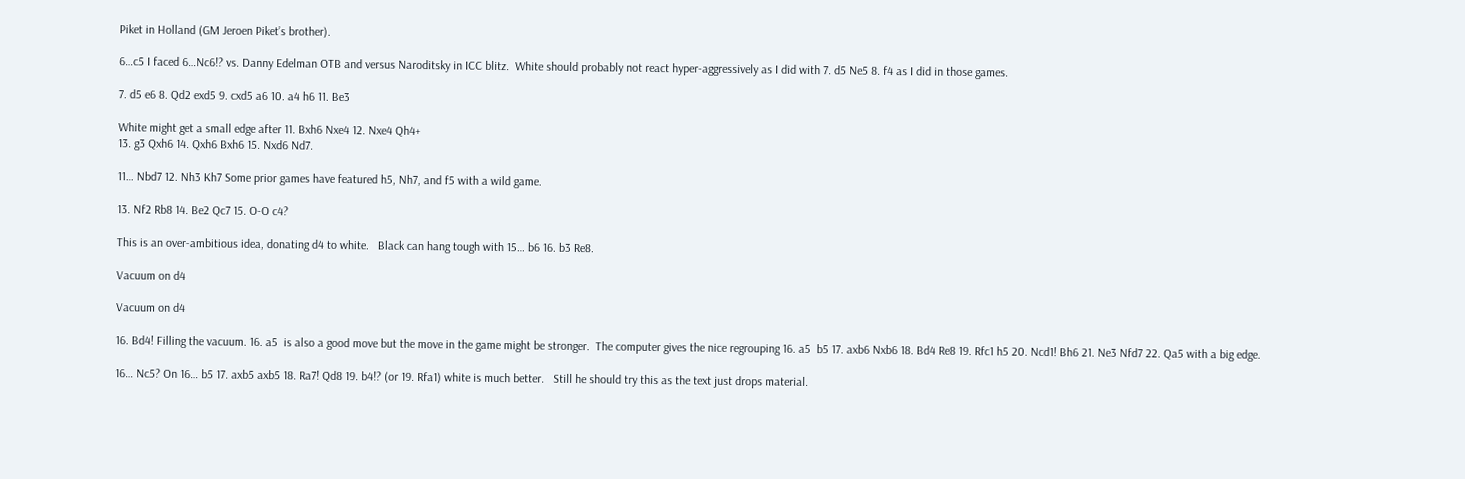Piket in Holland (GM Jeroen Piket’s brother).

6…c5 I faced 6…Nc6!? vs. Danny Edelman OTB and versus Naroditsky in ICC blitz.  White should probably not react hyper-aggressively as I did with 7. d5 Ne5 8. f4 as I did in those games.

7. d5 e6 8. Qd2 exd5 9. cxd5 a6 10. a4 h6 11. Be3

White might get a small edge after 11. Bxh6 Nxe4 12. Nxe4 Qh4+
13. g3 Qxh6 14. Qxh6 Bxh6 15. Nxd6 Nd7.

11… Nbd7 12. Nh3 Kh7 Some prior games have featured h5, Nh7, and f5 with a wild game.

13. Nf2 Rb8 14. Be2 Qc7 15. O-O c4?

This is an over-ambitious idea, donating d4 to white.   Black can hang tough with 15… b6 16. b3 Re8.

Vacuum on d4

Vacuum on d4

16. Bd4! Filling the vacuum. 16. a5  is also a good move but the move in the game might be stronger.  The computer gives the nice regrouping 16. a5  b5 17. axb6 Nxb6 18. Bd4 Re8 19. Rfc1 h5 20. Ncd1! Bh6 21. Ne3 Nfd7 22. Qa5 with a big edge.

16… Nc5? On 16… b5 17. axb5 axb5 18. Ra7! Qd8 19. b4!? (or 19. Rfa1) white is much better.   Still he should try this as the text just drops material.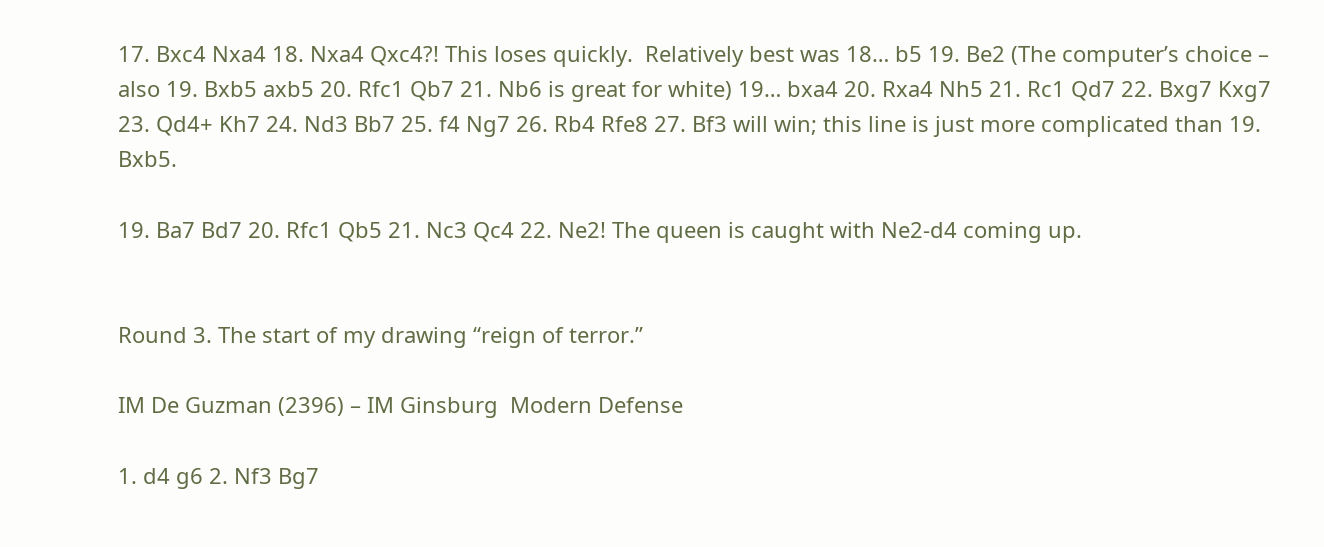17. Bxc4 Nxa4 18. Nxa4 Qxc4?! This loses quickly.  Relatively best was 18… b5 19. Be2 (The computer’s choice – also 19. Bxb5 axb5 20. Rfc1 Qb7 21. Nb6 is great for white) 19… bxa4 20. Rxa4 Nh5 21. Rc1 Qd7 22. Bxg7 Kxg7 23. Qd4+ Kh7 24. Nd3 Bb7 25. f4 Ng7 26. Rb4 Rfe8 27. Bf3 will win; this line is just more complicated than 19. Bxb5.

19. Ba7 Bd7 20. Rfc1 Qb5 21. Nc3 Qc4 22. Ne2! The queen is caught with Ne2-d4 coming up.


Round 3. The start of my drawing “reign of terror.”

IM De Guzman (2396) – IM Ginsburg  Modern Defense

1. d4 g6 2. Nf3 Bg7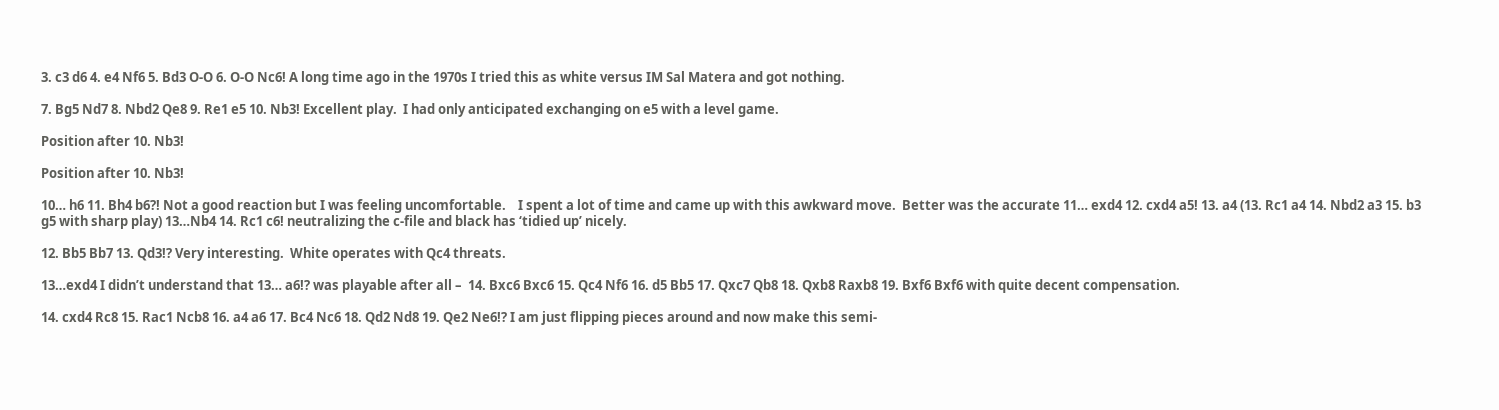3. c3 d6 4. e4 Nf6 5. Bd3 O-O 6. O-O Nc6! A long time ago in the 1970s I tried this as white versus IM Sal Matera and got nothing.

7. Bg5 Nd7 8. Nbd2 Qe8 9. Re1 e5 10. Nb3! Excellent play.  I had only anticipated exchanging on e5 with a level game.

Position after 10. Nb3!

Position after 10. Nb3!

10… h6 11. Bh4 b6?! Not a good reaction but I was feeling uncomfortable.    I spent a lot of time and came up with this awkward move.  Better was the accurate 11… exd4 12. cxd4 a5! 13. a4 (13. Rc1 a4 14. Nbd2 a3 15. b3 g5 with sharp play) 13…Nb4 14. Rc1 c6! neutralizing the c-file and black has ‘tidied up’ nicely.

12. Bb5 Bb7 13. Qd3!? Very interesting.  White operates with Qc4 threats.

13…exd4 I didn’t understand that 13… a6!? was playable after all –  14. Bxc6 Bxc6 15. Qc4 Nf6 16. d5 Bb5 17. Qxc7 Qb8 18. Qxb8 Raxb8 19. Bxf6 Bxf6 with quite decent compensation.

14. cxd4 Rc8 15. Rac1 Ncb8 16. a4 a6 17. Bc4 Nc6 18. Qd2 Nd8 19. Qe2 Ne6!? I am just flipping pieces around and now make this semi-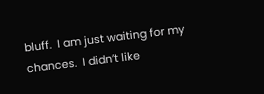bluff.  I am just waiting for my chances.  I didn’t like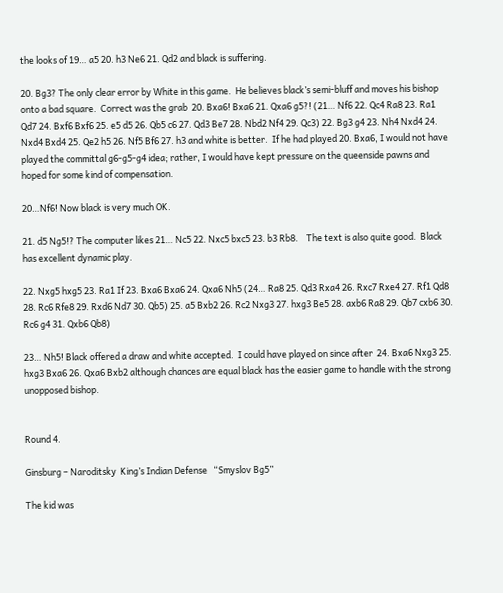the looks of 19… a5 20. h3 Ne6 21. Qd2 and black is suffering.

20. Bg3? The only clear error by White in this game.  He believes black’s semi-bluff and moves his bishop onto a bad square.  Correct was the grab  20. Bxa6! Bxa6 21. Qxa6 g5?! (21… Nf6 22. Qc4 Ra8 23. Ra1 Qd7 24. Bxf6 Bxf6 25. e5 d5 26. Qb5 c6 27. Qd3 Be7 28. Nbd2 Nf4 29. Qc3) 22. Bg3 g4 23. Nh4 Nxd4 24. Nxd4 Bxd4 25. Qe2 h5 26. Nf5 Bf6 27. h3 and white is better.  If he had played 20. Bxa6, I would not have played the committal g6-g5-g4 idea; rather, I would have kept pressure on the queenside pawns and hoped for some kind of compensation.

20…Nf6! Now black is very much OK.

21. d5 Ng5!? The computer likes 21… Nc5 22. Nxc5 bxc5 23. b3 Rb8.    The text is also quite good.  Black has excellent dynamic play.

22. Nxg5 hxg5 23. Ra1 If 23. Bxa6 Bxa6 24. Qxa6 Nh5 (24… Ra8 25. Qd3 Rxa4 26. Rxc7 Rxe4 27. Rf1 Qd8 28. Rc6 Rfe8 29. Rxd6 Nd7 30. Qb5) 25. a5 Bxb2 26. Rc2 Nxg3 27. hxg3 Be5 28. axb6 Ra8 29. Qb7 cxb6 30. Rc6 g4 31. Qxb6 Qb8)

23… Nh5! Black offered a draw and white accepted.  I could have played on since after  24. Bxa6 Nxg3 25. hxg3 Bxa6 26. Qxa6 Bxb2 although chances are equal black has the easier game to handle with the strong unopposed bishop.


Round 4.

Ginsburg – Naroditsky  King’s Indian Defense   “Smyslov Bg5”

The kid was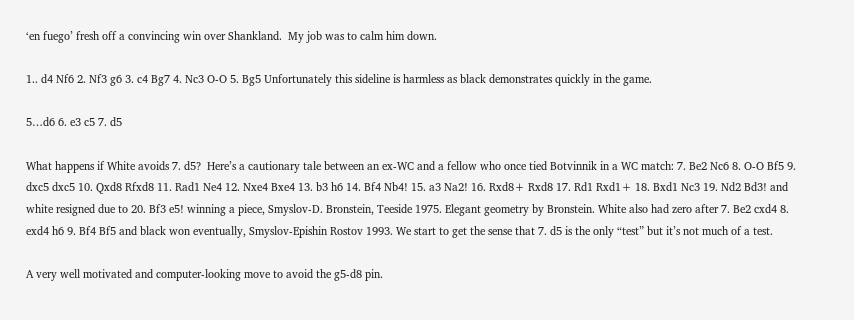‘en fuego’ fresh off a convincing win over Shankland.  My job was to calm him down.

1.. d4 Nf6 2. Nf3 g6 3. c4 Bg7 4. Nc3 O-O 5. Bg5 Unfortunately this sideline is harmless as black demonstrates quickly in the game.

5…d6 6. e3 c5 7. d5

What happens if White avoids 7. d5?  Here’s a cautionary tale between an ex-WC and a fellow who once tied Botvinnik in a WC match: 7. Be2 Nc6 8. O-O Bf5 9. dxc5 dxc5 10. Qxd8 Rfxd8 11. Rad1 Ne4 12. Nxe4 Bxe4 13. b3 h6 14. Bf4 Nb4! 15. a3 Na2! 16. Rxd8+ Rxd8 17. Rd1 Rxd1+ 18. Bxd1 Nc3 19. Nd2 Bd3! and white resigned due to 20. Bf3 e5! winning a piece, Smyslov-D. Bronstein, Teeside 1975. Elegant geometry by Bronstein. White also had zero after 7. Be2 cxd4 8. exd4 h6 9. Bf4 Bf5 and black won eventually, Smyslov-Epishin Rostov 1993. We start to get the sense that 7. d5 is the only “test” but it’s not much of a test.

A very well motivated and computer-looking move to avoid the g5-d8 pin.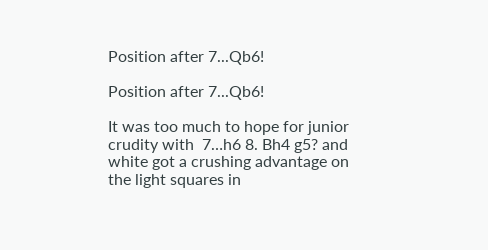Position after 7...Qb6!

Position after 7...Qb6!

It was too much to hope for junior crudity with  7…h6 8. Bh4 g5? and white got a crushing advantage on the light squares in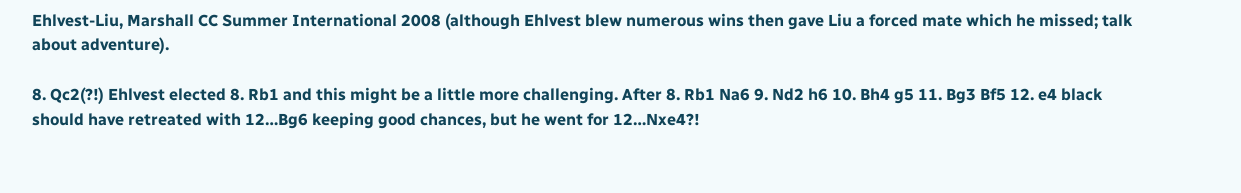Ehlvest-Liu, Marshall CC Summer International 2008 (although Ehlvest blew numerous wins then gave Liu a forced mate which he missed; talk about adventure).

8. Qc2(?!) Ehlvest elected 8. Rb1 and this might be a little more challenging. After 8. Rb1 Na6 9. Nd2 h6 10. Bh4 g5 11. Bg3 Bf5 12. e4 black should have retreated with 12…Bg6 keeping good chances, but he went for 12…Nxe4?!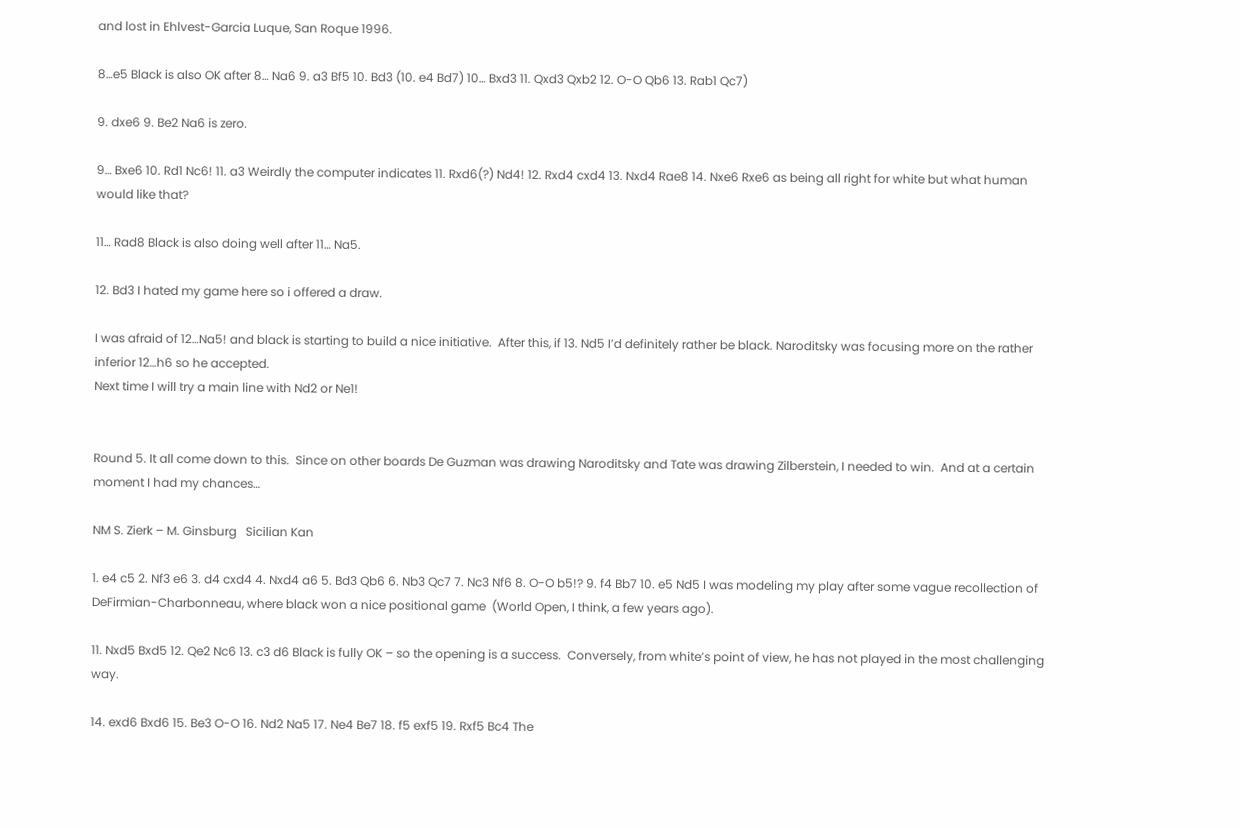and lost in Ehlvest-Garcia Luque, San Roque 1996.

8…e5 Black is also OK after 8… Na6 9. a3 Bf5 10. Bd3 (10. e4 Bd7) 10… Bxd3 11. Qxd3 Qxb2 12. O-O Qb6 13. Rab1 Qc7)

9. dxe6 9. Be2 Na6 is zero.

9… Bxe6 10. Rd1 Nc6! 11. a3 Weirdly the computer indicates 11. Rxd6(?) Nd4! 12. Rxd4 cxd4 13. Nxd4 Rae8 14. Nxe6 Rxe6 as being all right for white but what human would like that?

11… Rad8 Black is also doing well after 11… Na5.

12. Bd3 I hated my game here so i offered a draw.

I was afraid of 12…Na5! and black is starting to build a nice initiative.  After this, if 13. Nd5 I’d definitely rather be black. Naroditsky was focusing more on the rather inferior 12…h6 so he accepted.
Next time I will try a main line with Nd2 or Ne1!


Round 5. It all come down to this.  Since on other boards De Guzman was drawing Naroditsky and Tate was drawing Zilberstein, I needed to win.  And at a certain moment I had my chances…

NM S. Zierk – M. Ginsburg   Sicilian Kan

1. e4 c5 2. Nf3 e6 3. d4 cxd4 4. Nxd4 a6 5. Bd3 Qb6 6. Nb3 Qc7 7. Nc3 Nf6 8. O-O b5!? 9. f4 Bb7 10. e5 Nd5 I was modeling my play after some vague recollection of DeFirmian-Charbonneau, where black won a nice positional game  (World Open, I think, a few years ago).

11. Nxd5 Bxd5 12. Qe2 Nc6 13. c3 d6 Black is fully OK – so the opening is a success.  Conversely, from white’s point of view, he has not played in the most challenging way.

14. exd6 Bxd6 15. Be3 O-O 16. Nd2 Na5 17. Ne4 Be7 18. f5 exf5 19. Rxf5 Bc4 The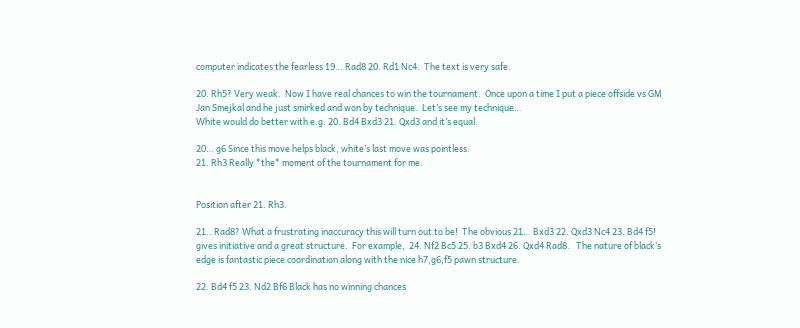computer indicates the fearless 19… Rad8 20. Rd1 Nc4.  The text is very safe.

20. Rh5? Very weak.  Now I have real chances to win the tournament.  Once upon a time I put a piece offside vs GM Jan Smejkal and he just smirked and won by technique.  Let’s see my technique…
White would do better with e.g. 20. Bd4 Bxd3 21. Qxd3 and it’s equal.

20… g6 Since this move helps black, white’s last move was pointless.
21. Rh3 Really *the* moment of the tournament for me.


Position after 21. Rh3.

21…Rad8? What a frustrating inaccuracy this will turn out to be!  The obvious 21… Bxd3 22. Qxd3 Nc4 23. Bd4 f5!  gives initiative and a great structure.  For example,  24. Nf2 Bc5 25. b3 Bxd4 26. Qxd4 Rad8.   The nature of black’s edge is fantastic piece coordination along with the nice h7,g6,f5 pawn structure.

22. Bd4 f5 23. Nd2 Bf6 Black has no winning chances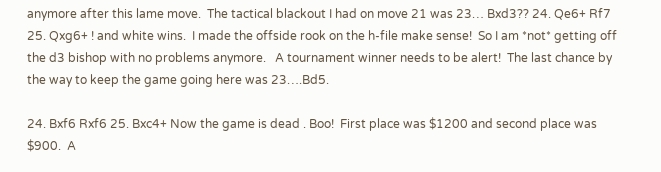anymore after this lame move.  The tactical blackout I had on move 21 was 23… Bxd3?? 24. Qe6+ Rf7 25. Qxg6+ ! and white wins.  I made the offside rook on the h-file make sense!  So I am *not* getting off the d3 bishop with no problems anymore.   A tournament winner needs to be alert!  The last chance by the way to keep the game going here was 23….Bd5.

24. Bxf6 Rxf6 25. Bxc4+ Now the game is dead . Boo!  First place was $1200 and second place was $900.  A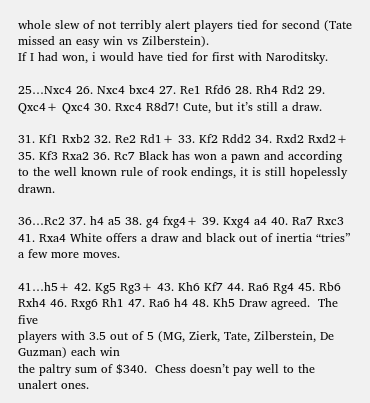whole slew of not terribly alert players tied for second (Tate missed an easy win vs Zilberstein).
If I had won, i would have tied for first with Naroditsky.

25…Nxc4 26. Nxc4 bxc4 27. Re1 Rfd6 28. Rh4 Rd2 29. Qxc4+ Qxc4 30. Rxc4 R8d7! Cute, but it’s still a draw.

31. Kf1 Rxb2 32. Re2 Rd1+ 33. Kf2 Rdd2 34. Rxd2 Rxd2+ 35. Kf3 Rxa2 36. Rc7 Black has won a pawn and according to the well known rule of rook endings, it is still hopelessly drawn.

36…Rc2 37. h4 a5 38. g4 fxg4+ 39. Kxg4 a4 40. Ra7 Rxc3 41. Rxa4 White offers a draw and black out of inertia “tries” a few more moves.

41…h5+ 42. Kg5 Rg3+ 43. Kh6 Kf7 44. Ra6 Rg4 45. Rb6 Rxh4 46. Rxg6 Rh1 47. Ra6 h4 48. Kh5 Draw agreed.  The five
players with 3.5 out of 5 (MG, Zierk, Tate, Zilberstein, De Guzman) each win
the paltry sum of $340.  Chess doesn’t pay well to the unalert ones.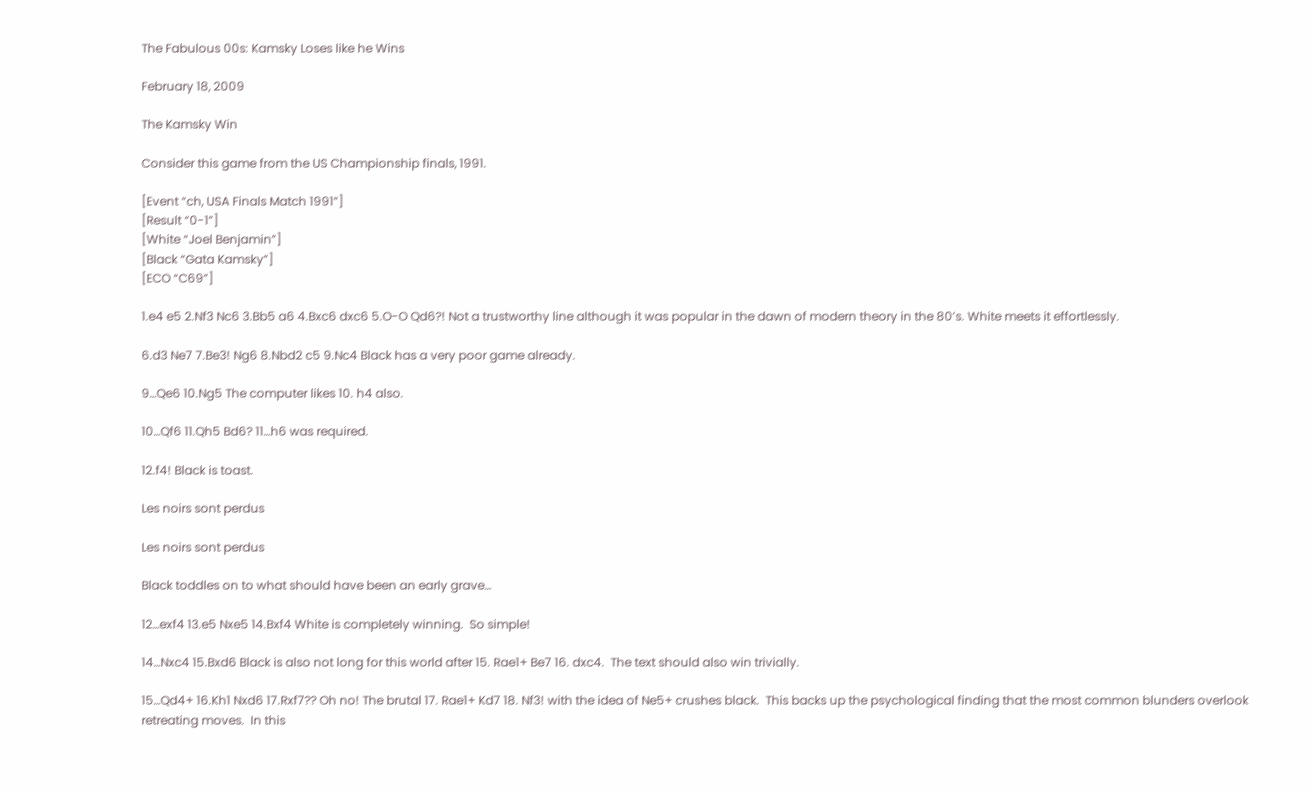The Fabulous 00s: Kamsky Loses like he Wins

February 18, 2009

The Kamsky Win

Consider this game from the US Championship finals, 1991.

[Event “ch, USA Finals Match 1991”]
[Result “0-1”]
[White “Joel Benjamin”]
[Black “Gata Kamsky”]
[ECO “C69”]

1.e4 e5 2.Nf3 Nc6 3.Bb5 a6 4.Bxc6 dxc6 5.O-O Qd6?! Not a trustworthy line although it was popular in the dawn of modern theory in the 80’s. White meets it effortlessly.

6.d3 Ne7 7.Be3! Ng6 8.Nbd2 c5 9.Nc4 Black has a very poor game already.

9…Qe6 10.Ng5 The computer likes 10. h4 also.

10…Qf6 11.Qh5 Bd6? 11…h6 was required.

12.f4! Black is toast.

Les noirs sont perdus

Les noirs sont perdus

Black toddles on to what should have been an early grave…

12…exf4 13.e5 Nxe5 14.Bxf4 White is completely winning.  So simple!

14…Nxc4 15.Bxd6 Black is also not long for this world after 15. Rae1+ Be7 16. dxc4.  The text should also win trivially.

15…Qd4+ 16.Kh1 Nxd6 17.Rxf7?? Oh no! The brutal 17. Rae1+ Kd7 18. Nf3! with the idea of Ne5+ crushes black.  This backs up the psychological finding that the most common blunders overlook retreating moves.  In this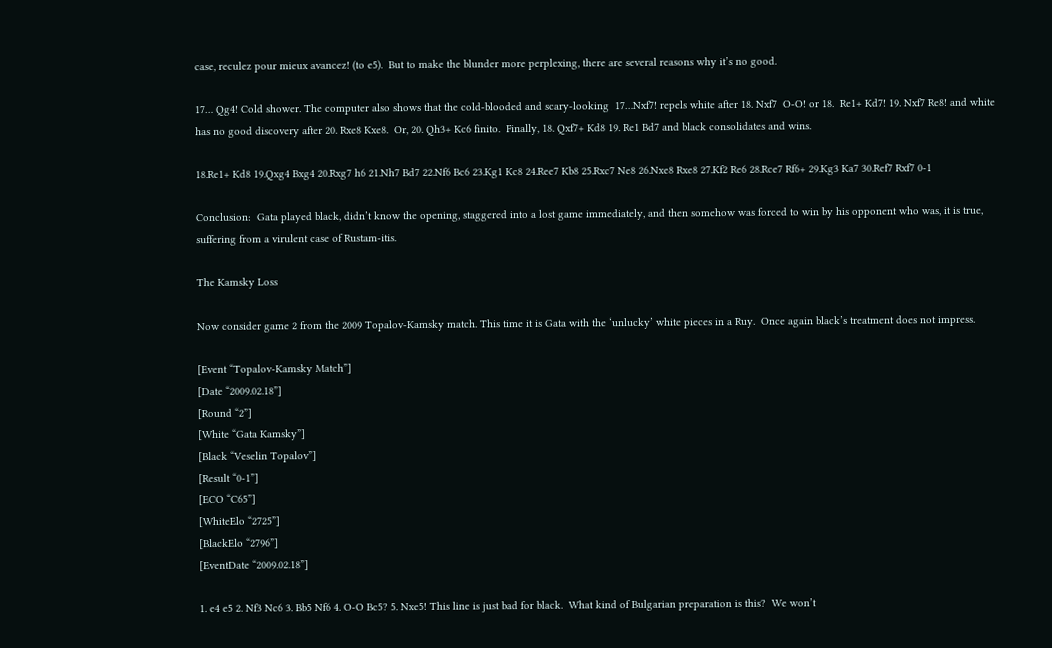case, reculez pour mieux avancez! (to e5).  But to make the blunder more perplexing, there are several reasons why it’s no good.

17… Qg4! Cold shower. The computer also shows that the cold-blooded and scary-looking  17…Nxf7! repels white after 18. Nxf7  O-O! or 18.  Re1+ Kd7! 19. Nxf7 Re8! and white has no good discovery after 20. Rxe8 Kxe8.  Or, 20. Qh3+ Kc6 finito.  Finally, 18. Qxf7+ Kd8 19. Re1 Bd7 and black consolidates and wins.

18.Re1+ Kd8 19.Qxg4 Bxg4 20.Rxg7 h6 21.Nh7 Bd7 22.Nf6 Bc6 23.Kg1 Kc8 24.Ree7 Kb8 25.Rxc7 Ne8 26.Nxe8 Rxe8 27.Kf2 Re6 28.Rce7 Rf6+ 29.Kg3 Ka7 30.Ref7 Rxf7 0-1

Conclusion:  Gata played black, didn’t know the opening, staggered into a lost game immediately, and then somehow was forced to win by his opponent who was, it is true, suffering from a virulent case of Rustam-itis.

The Kamsky Loss

Now consider game 2 from the 2009 Topalov-Kamsky match. This time it is Gata with the ‘unlucky’ white pieces in a Ruy.  Once again black’s treatment does not impress.

[Event “Topalov-Kamsky Match”]
[Date “2009.02.18”]
[Round “2”]
[White “Gata Kamsky”]
[Black “Veselin Topalov”]
[Result “0-1”]
[ECO “C65”]
[WhiteElo “2725”]
[BlackElo “2796”]
[EventDate “2009.02.18”]

1. e4 e5 2. Nf3 Nc6 3. Bb5 Nf6 4. O-O Bc5? 5. Nxe5! This line is just bad for black.  What kind of Bulgarian preparation is this?  We won’t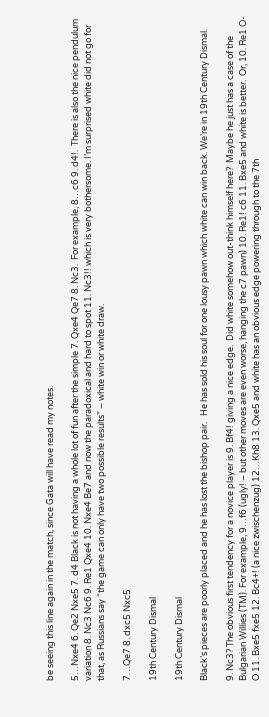be seeing this line again in the match, since Gata will have read my notes.

5…Nxe4 6. Qe2 Nxe5 7. d4 Black is not having a whole lot of fun after the simple 7. Qxe4 Qe7 8. Nc3.  For example, 8…c6 9. d4!.  There is also the nice pendulum variation 8. Nc3 Nc6 9. Re1 Qxe4 10. Nxe4 Be7 and now the paradoxical and hard to spot 11. Nc3!! which is very bothersome. I’m surprised white did not go for that, as Russians say “the game can only have two possible results” – white win or white draw.

7…Qe7 8. dxc5 Nxc5

19th Century Dismal

19th Century Dismal

Black’s pieces are poorly placed and he has lost the bishop pair.   He has sold his soul for one lousy pawn which white can win back. We’re in 19th Century Dismal.

9. Nc3? The obvious first tendency for a novice player is 9. Bf4! giving a nice edge.  Did white somehow out-think himself here?  Maybe he just has a case of the Bulgarian Willies (TM). For example, 9…f6 (ugly! – but other moves are even worse, hanging the c7 pawn) 10. Re1! c6 11. Bxe5 and white is better.  Or, 10. Re1 O-O 11. Bxe5 fxe5 12. Bc4+! (a nice zwischenzug) 12…Kh8 13. Qxe5 and white has an obvious edge powering through to the 7th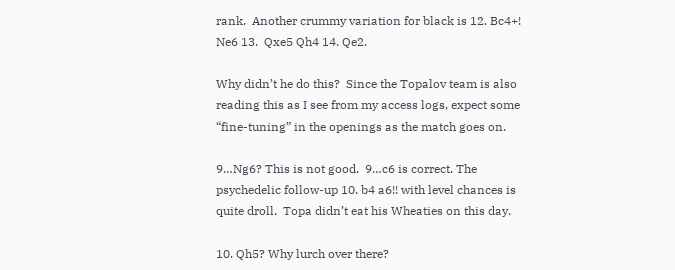rank.  Another crummy variation for black is 12. Bc4+! Ne6 13.  Qxe5 Qh4 14. Qe2.

Why didn’t he do this?  Since the Topalov team is also reading this as I see from my access logs, expect some “fine-tuning” in the openings as the match goes on.

9…Ng6? This is not good.  9…c6 is correct. The psychedelic follow-up 10. b4 a6!! with level chances is quite droll.  Topa didn’t eat his Wheaties on this day.

10. Qh5? Why lurch over there?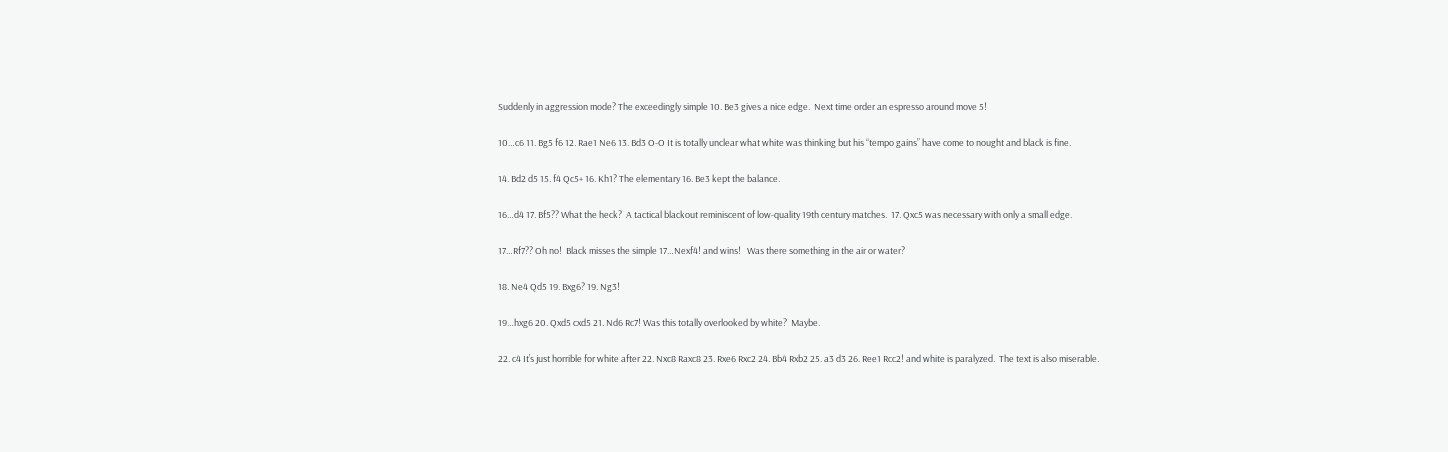Suddenly in aggression mode? The exceedingly simple 10. Be3 gives a nice edge.  Next time order an espresso around move 5!

10…c6 11. Bg5 f6 12. Rae1 Ne6 13. Bd3 O-O It is totally unclear what white was thinking but his “tempo gains” have come to nought and black is fine.

14. Bd2 d5 15. f4 Qc5+ 16. Kh1? The elementary 16. Be3 kept the balance.

16…d4 17. Bf5?? What the heck?  A tactical blackout reminiscent of low-quality 19th century matches.  17. Qxc5 was necessary with only a small edge.

17…Rf7?? Oh no!  Black misses the simple 17…Nexf4! and wins!   Was there something in the air or water?

18. Ne4 Qd5 19. Bxg6? 19. Ng3!

19…hxg6 20. Qxd5 cxd5 21. Nd6 Rc7! Was this totally overlooked by white?  Maybe.

22. c4 It’s just horrible for white after 22. Nxc8 Raxc8 23. Rxe6 Rxc2 24. Bb4 Rxb2 25. a3 d3 26. Ree1 Rcc2! and white is paralyzed.  The text is also miserable.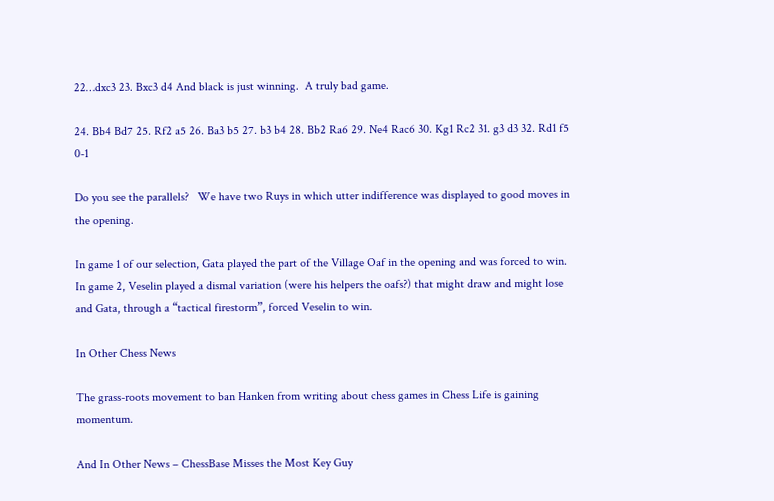22…dxc3 23. Bxc3 d4 And black is just winning.  A truly bad game.

24. Bb4 Bd7 25. Rf2 a5 26. Ba3 b5 27. b3 b4 28. Bb2 Ra6 29. Ne4 Rac6 30. Kg1 Rc2 31. g3 d3 32. Rd1 f5 0-1

Do you see the parallels?   We have two Ruys in which utter indifference was displayed to good moves in the opening.

In game 1 of our selection, Gata played the part of the Village Oaf in the opening and was forced to win.  In game 2, Veselin played a dismal variation (were his helpers the oafs?) that might draw and might lose and Gata, through a “tactical firestorm”, forced Veselin to win.

In Other Chess News

The grass-roots movement to ban Hanken from writing about chess games in Chess Life is gaining momentum.

And In Other News – ChessBase Misses the Most Key Guy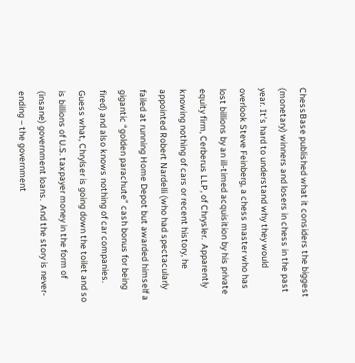ChessBase published what it considers the biggest (monetary) winners and losers in chess in the past year. It’s hard to understand why they would overlook Steve Feinberg, a chess master who has lost billions by an ill-timed acquisition by his private equity firm, Cerberus LLP, of Chrysler.  Apparently knowing nothing of cars or recent history, he appointed Robert Nardelli (who had spectacularly failed at running Home Depot but awarded himself a gigantic “golden parachute” cash bonus for being fired) and also knows nothing of car companies.  Guess what, Chrylser is going down the toilet and so is billions of U.S. taxpayer money in the form of (insane) government loans.  And the story is never-ending – the government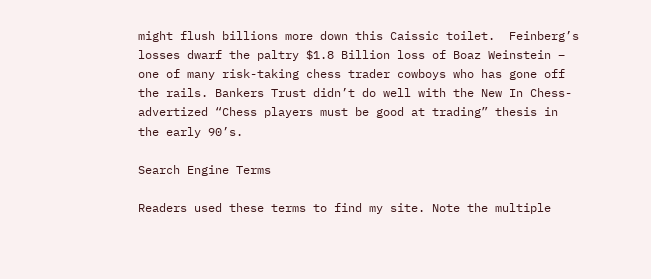might flush billions more down this Caissic toilet.  Feinberg’s losses dwarf the paltry $1.8 Billion loss of Boaz Weinstein – one of many risk-taking chess trader cowboys who has gone off the rails. Bankers Trust didn’t do well with the New In Chess-advertized “Chess players must be good at trading” thesis in the early 90’s.

Search Engine Terms

Readers used these terms to find my site. Note the multiple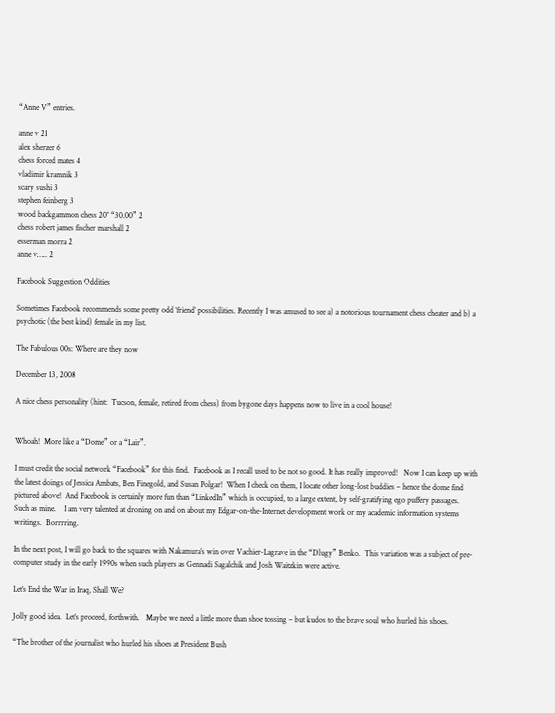“Anne V” entries.

anne v 21
alex sherzer 6
chess forced mates 4
vladimir kramnik 3
scary sushi 3
stephen feinberg 3
wood backgammon chess 20″ “30.00” 2
chess robert james fischer marshall 2
esserman morra 2
anne v….. 2

Facebook Suggestion Oddities

Sometimes Facebook recommends some pretty odd ‘friend’ possibilities. Recently I was amused to see a) a notorious tournament chess cheater and b) a psychotic (the best kind) female in my list.

The Fabulous 00s: Where are they now

December 13, 2008

A nice chess personality (hint:  Tucson, female, retired from chess) from bygone days happens now to live in a cool house!


Whoah!  More like a “Dome” or a “Lair”.

I must credit the social network “Facebook” for this find.  Facebook as I recall used to be not so good. It has really improved!   Now I can keep up with the latest doings of Jessica Ambats, Ben Finegold, and Susan Polgar!  When I check on them, I locate other long-lost buddies – hence the dome find pictured above!  And Facebook is certainly more fun than “LinkedIn” which is occupied, to a large extent, by self-gratifying ego puffery passages.  Such as mine.    I am very talented at droning on and on about my Edgar-on-the-Internet development work or my academic information systems writings.  Borrrring.

In the next post, I will go back to the squares with Nakamura’s win over Vachier-Lagrave in the “Dlugy” Benko.  This variation was a subject of pre-computer study in the early 1990s when such players as Gennadi Sagalchik and Josh Waitzkin were active.

Let’s End the War in Iraq, Shall We?

Jolly good idea.  Let’s proceed, forthwith.   Maybe we need a little more than shoe tossing – but kudos to the brave soul who hurled his shoes.

“The brother of the journalist who hurled his shoes at President Bush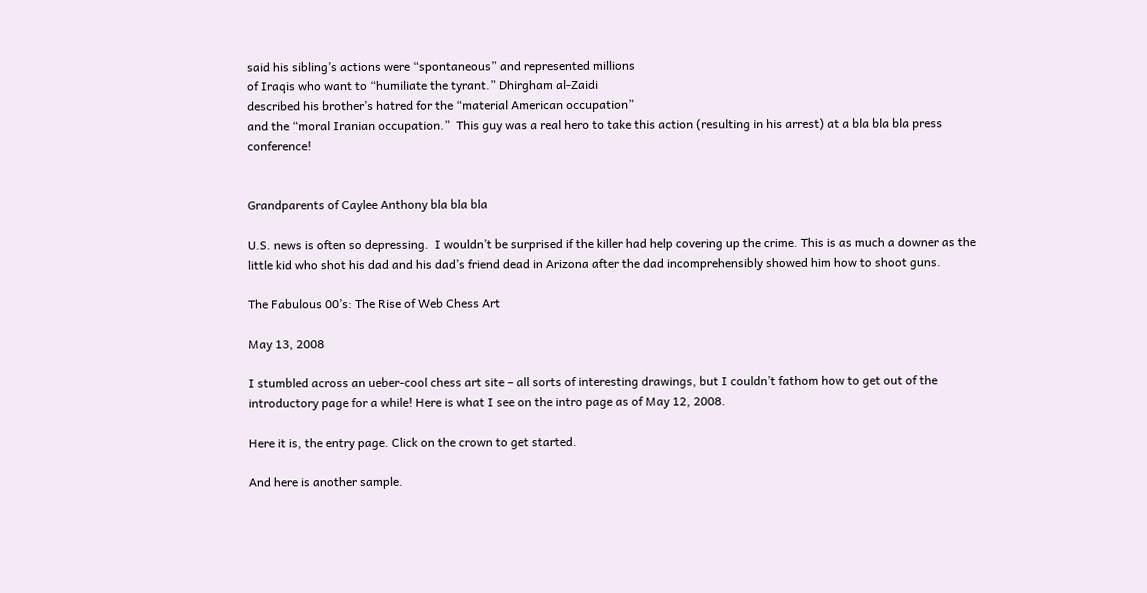said his sibling’s actions were “spontaneous” and represented millions
of Iraqis who want to “humiliate the tyrant.” Dhirgham al-Zaidi
described his brother’s hatred for the “material American occupation”
and the “moral Iranian occupation.”  This guy was a real hero to take this action (resulting in his arrest) at a bla bla bla press conference!


Grandparents of Caylee Anthony bla bla bla

U.S. news is often so depressing.  I wouldn’t be surprised if the killer had help covering up the crime. This is as much a downer as the little kid who shot his dad and his dad’s friend dead in Arizona after the dad incomprehensibly showed him how to shoot guns.

The Fabulous 00’s: The Rise of Web Chess Art

May 13, 2008

I stumbled across an ueber-cool chess art site – all sorts of interesting drawings, but I couldn’t fathom how to get out of the introductory page for a while! Here is what I see on the intro page as of May 12, 2008.

Here it is, the entry page. Click on the crown to get started.

And here is another sample.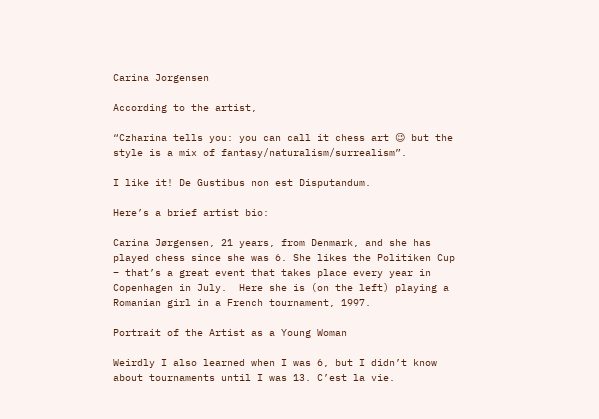Carina Jorgensen

According to the artist,

“Czharina tells you: you can call it chess art 😉 but the style is a mix of fantasy/naturalism/surrealism”.

I like it! De Gustibus non est Disputandum.

Here’s a brief artist bio:

Carina Jørgensen, 21 years, from Denmark, and she has played chess since she was 6. She likes the Politiken Cup – that’s a great event that takes place every year in Copenhagen in July.  Here she is (on the left) playing a Romanian girl in a French tournament, 1997.

Portrait of the Artist as a Young Woman

Weirdly I also learned when I was 6, but I didn’t know about tournaments until I was 13. C’est la vie.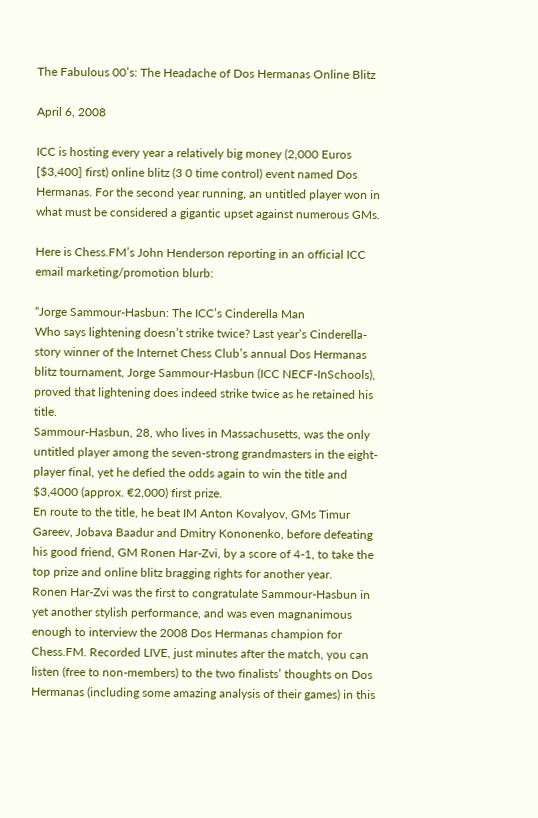The Fabulous 00’s: The Headache of Dos Hermanas Online Blitz

April 6, 2008

ICC is hosting every year a relatively big money (2,000 Euros [$3,400] first) online blitz (3 0 time control) event named Dos Hermanas. For the second year running, an untitled player won in what must be considered a gigantic upset against numerous GMs.

Here is Chess.FM’s John Henderson reporting in an official ICC email marketing/promotion blurb:

“Jorge Sammour-Hasbun: The ICC’s Cinderella Man
Who says lightening doesn’t strike twice? Last year’s Cinderella-story winner of the Internet Chess Club’s annual Dos Hermanas blitz tournament, Jorge Sammour-Hasbun (ICC NECF-InSchools), proved that lightening does indeed strike twice as he retained his title.
Sammour-Hasbun, 28, who lives in Massachusetts, was the only untitled player among the seven-strong grandmasters in the eight-player final, yet he defied the odds again to win the title and $3,4000 (approx. €2,000) first prize.
En route to the title, he beat IM Anton Kovalyov, GMs Timur Gareev, Jobava Baadur and Dmitry Kononenko, before defeating his good friend, GM Ronen Har-Zvi, by a score of 4-1, to take the top prize and online blitz bragging rights for another year.
Ronen Har-Zvi was the first to congratulate Sammour-Hasbun in yet another stylish performance, and was even magnanimous enough to interview the 2008 Dos Hermanas champion for Chess.FM. Recorded LIVE, just minutes after the match, you can listen (free to non-members) to the two finalists’ thoughts on Dos Hermanas (including some amazing analysis of their games) in this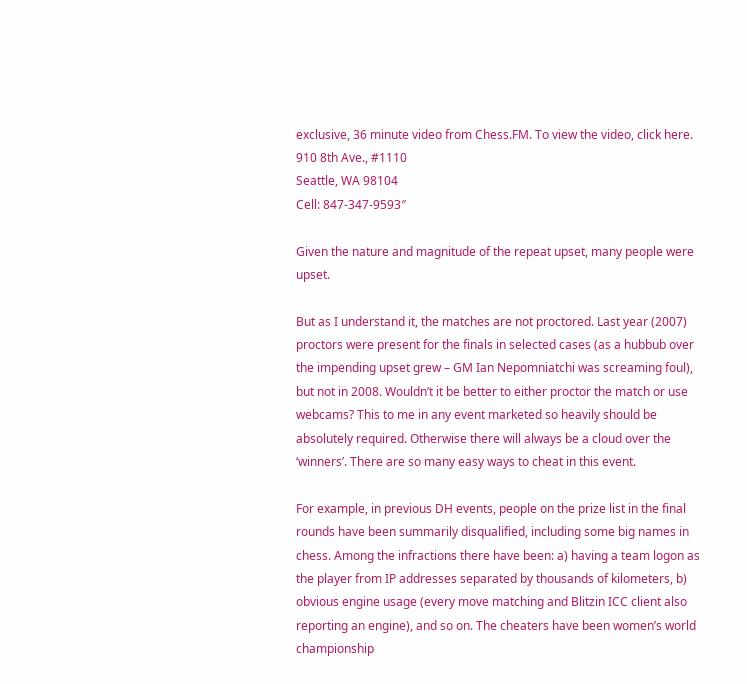exclusive, 36 minute video from Chess.FM. To view the video, click here.
910 8th Ave., #1110
Seattle, WA 98104
Cell: 847-347-9593″

Given the nature and magnitude of the repeat upset, many people were upset.

But as I understand it, the matches are not proctored. Last year (2007) proctors were present for the finals in selected cases (as a hubbub over the impending upset grew – GM Ian Nepomniatchi was screaming foul), but not in 2008. Wouldn’t it be better to either proctor the match or use webcams? This to me in any event marketed so heavily should be absolutely required. Otherwise there will always be a cloud over the ‘winners’. There are so many easy ways to cheat in this event.

For example, in previous DH events, people on the prize list in the final rounds have been summarily disqualified, including some big names in chess. Among the infractions there have been: a) having a team logon as the player from IP addresses separated by thousands of kilometers, b) obvious engine usage (every move matching and Blitzin ICC client also reporting an engine), and so on. The cheaters have been women’s world championship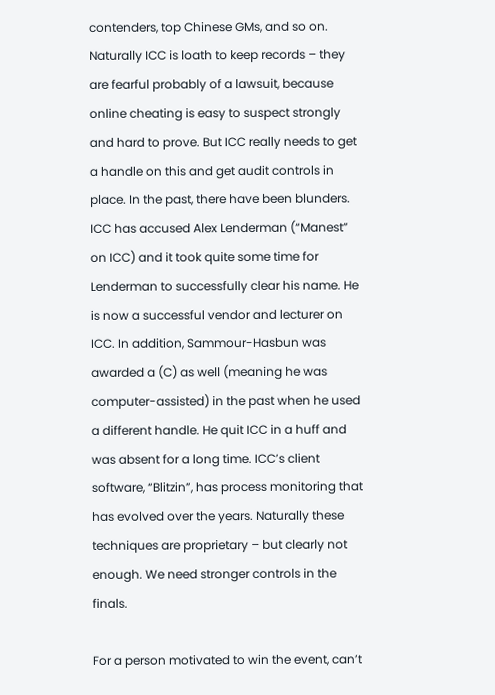contenders, top Chinese GMs, and so on. Naturally ICC is loath to keep records – they are fearful probably of a lawsuit, because online cheating is easy to suspect strongly and hard to prove. But ICC really needs to get a handle on this and get audit controls in place. In the past, there have been blunders. ICC has accused Alex Lenderman (“Manest” on ICC) and it took quite some time for Lenderman to successfully clear his name. He is now a successful vendor and lecturer on ICC. In addition, Sammour-Hasbun was awarded a (C) as well (meaning he was computer-assisted) in the past when he used a different handle. He quit ICC in a huff and was absent for a long time. ICC’s client software, “Blitzin”, has process monitoring that has evolved over the years. Naturally these techniques are proprietary – but clearly not enough. We need stronger controls in the finals.

For a person motivated to win the event, can’t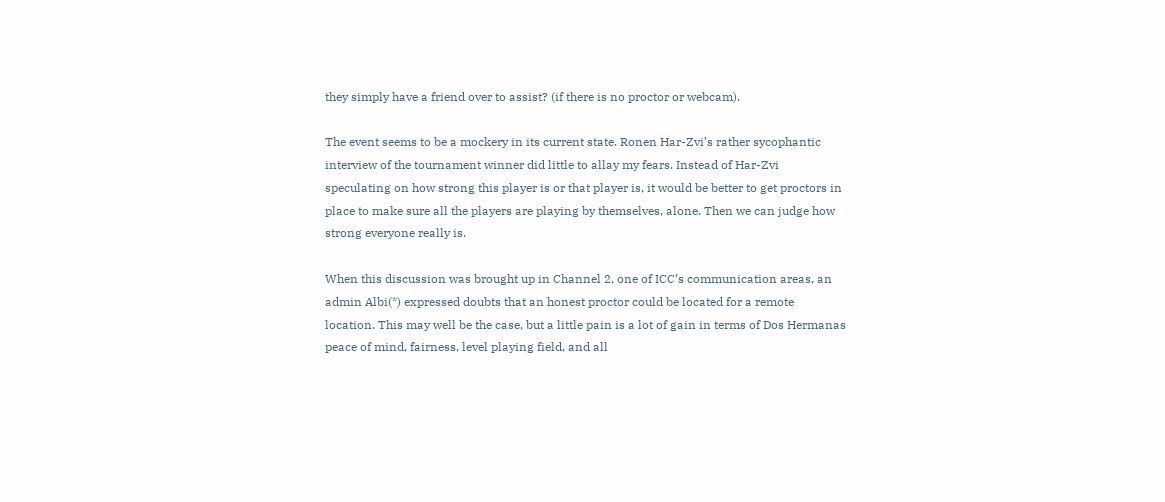they simply have a friend over to assist? (if there is no proctor or webcam).

The event seems to be a mockery in its current state. Ronen Har-Zvi’s rather sycophantic interview of the tournament winner did little to allay my fears. Instead of Har-Zvi speculating on how strong this player is or that player is, it would be better to get proctors in place to make sure all the players are playing by themselves, alone. Then we can judge how strong everyone really is.

When this discussion was brought up in Channel 2, one of ICC’s communication areas, an admin Albi(*) expressed doubts that an honest proctor could be located for a remote location. This may well be the case, but a little pain is a lot of gain in terms of Dos Hermanas peace of mind, fairness, level playing field, and all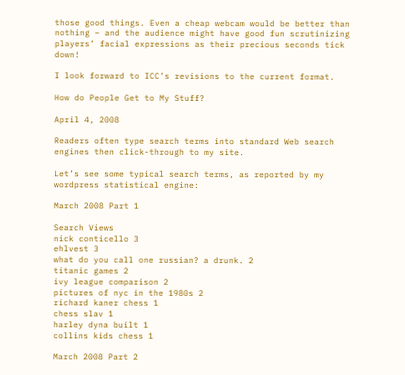those good things. Even a cheap webcam would be better than nothing – and the audience might have good fun scrutinizing players’ facial expressions as their precious seconds tick down!

I look forward to ICC’s revisions to the current format.

How do People Get to My Stuff?

April 4, 2008

Readers often type search terms into standard Web search engines then click-through to my site.

Let’s see some typical search terms, as reported by my wordpress statistical engine:

March 2008 Part 1

Search Views
nick conticello 3
ehlvest 3
what do you call one russian? a drunk. 2
titanic games 2
ivy league comparison 2
pictures of nyc in the 1980s 2
richard kaner chess 1
chess slav 1
harley dyna built 1
collins kids chess 1

March 2008 Part 2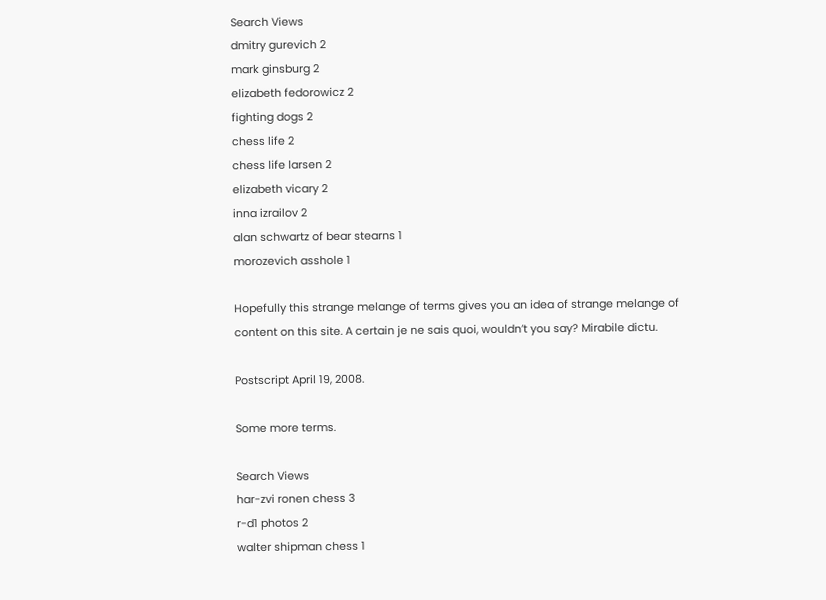Search Views
dmitry gurevich 2
mark ginsburg 2
elizabeth fedorowicz 2
fighting dogs 2
chess life 2
chess life larsen 2
elizabeth vicary 2
inna izrailov 2
alan schwartz of bear stearns 1
morozevich asshole 1

Hopefully this strange melange of terms gives you an idea of strange melange of content on this site. A certain je ne sais quoi, wouldn’t you say? Mirabile dictu.

Postscript April 19, 2008.

Some more terms.

Search Views
har-zvi ronen chess 3
r-d1 photos 2
walter shipman chess 1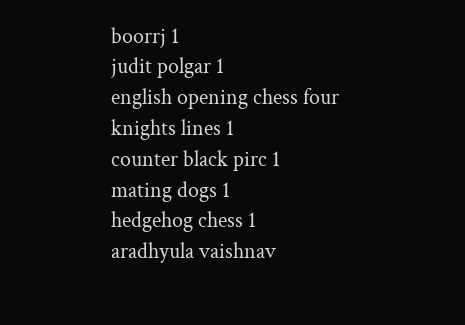boorrj 1
judit polgar 1
english opening chess four knights lines 1
counter black pirc 1
mating dogs 1
hedgehog chess 1
aradhyula vaishnav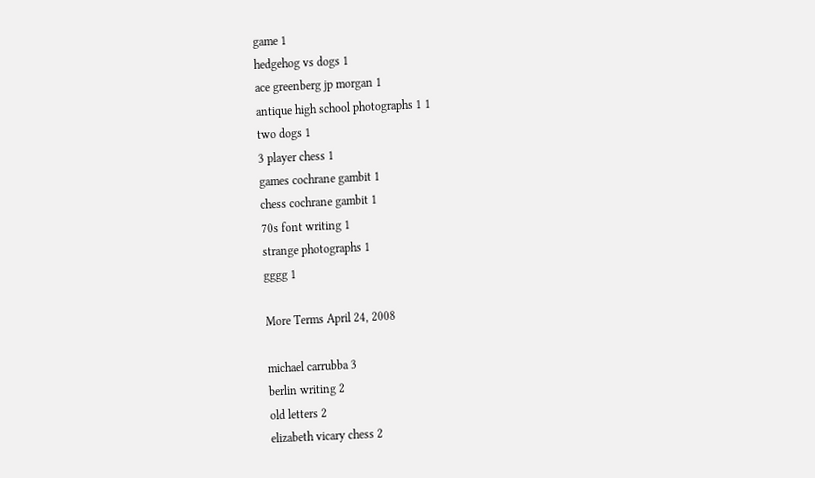game 1
hedgehog vs dogs 1
ace greenberg jp morgan 1
antique high school photographs 1 1
two dogs 1
3 player chess 1
games cochrane gambit 1
chess cochrane gambit 1
70s font writing 1
strange photographs 1
gggg 1

More Terms April 24, 2008

michael carrubba 3
berlin writing 2
old letters 2
elizabeth vicary chess 2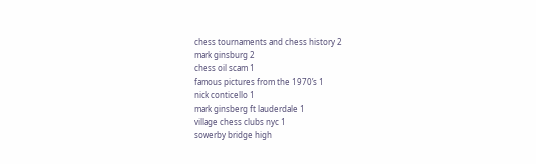chess tournaments and chess history 2
mark ginsburg 2
chess oil scam 1
famous pictures from the 1970’s 1
nick conticello 1
mark ginsberg ft lauderdale 1
village chess clubs nyc 1
sowerby bridge high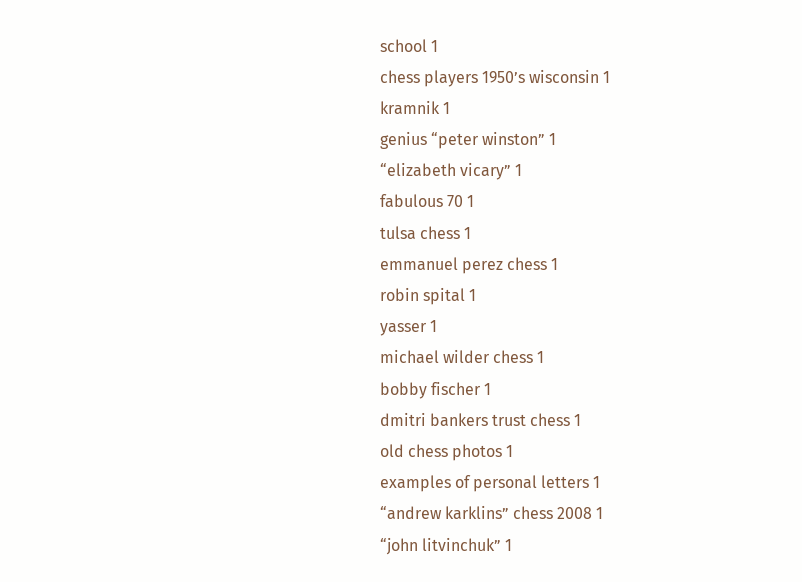school 1
chess players 1950’s wisconsin 1
kramnik 1
genius “peter winston” 1
“elizabeth vicary” 1
fabulous 70 1
tulsa chess 1
emmanuel perez chess 1
robin spital 1
yasser 1
michael wilder chess 1
bobby fischer 1
dmitri bankers trust chess 1
old chess photos 1
examples of personal letters 1
“andrew karklins” chess 2008 1
“john litvinchuk” 1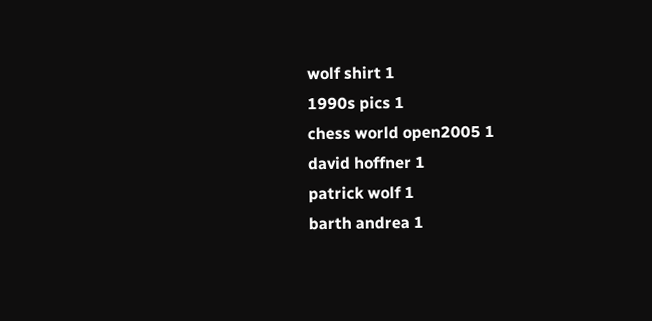wolf shirt 1
1990s pics 1
chess world open2005 1
david hoffner 1
patrick wolf 1
barth andrea 1